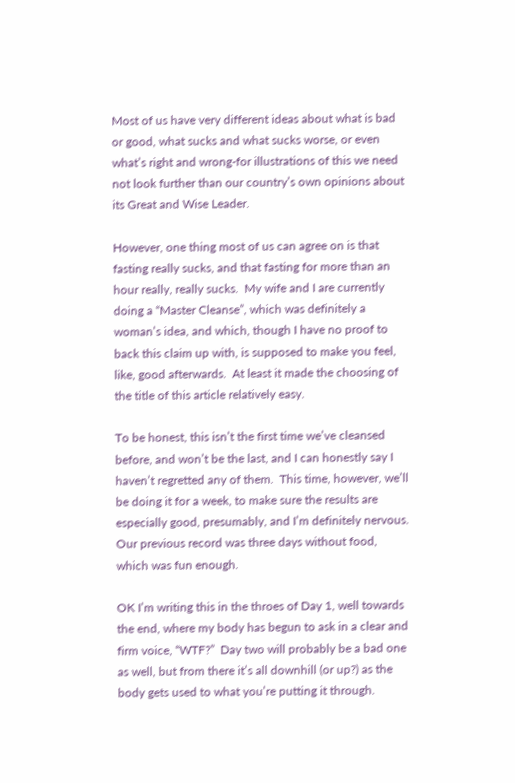Most of us have very different ideas about what is bad or good, what sucks and what sucks worse, or even what’s right and wrong-for illustrations of this we need not look further than our country’s own opinions about its Great and Wise Leader.

However, one thing most of us can agree on is that fasting really sucks, and that fasting for more than an hour really, really sucks.  My wife and I are currently doing a “Master Cleanse”, which was definitely a woman’s idea, and which, though I have no proof to back this claim up with, is supposed to make you feel, like, good afterwards.  At least it made the choosing of the title of this article relatively easy.

To be honest, this isn’t the first time we’ve cleansed before, and won’t be the last, and I can honestly say I haven’t regretted any of them.  This time, however, we’ll be doing it for a week, to make sure the results are especially good, presumably, and I’m definitely nervous.  Our previous record was three days without food, which was fun enough.

OK I’m writing this in the throes of Day 1, well towards the end, where my body has begun to ask in a clear and firm voice, “WTF?”  Day two will probably be a bad one as well, but from there it’s all downhill (or up?) as the body gets used to what you’re putting it through.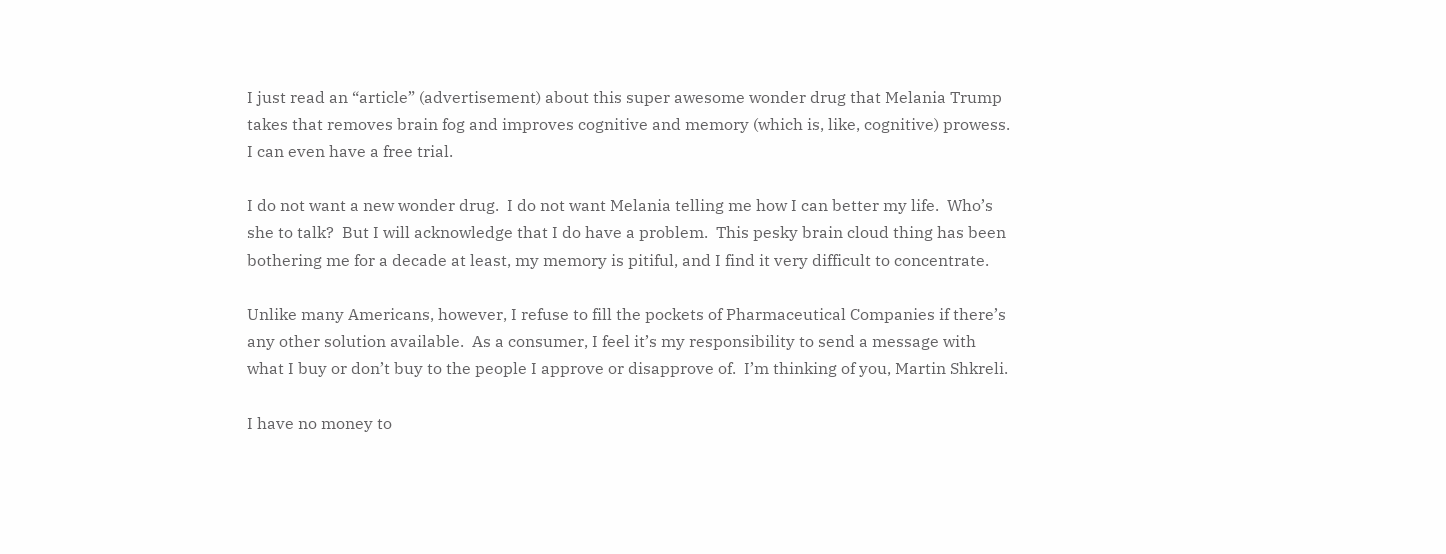I just read an “article” (advertisement) about this super awesome wonder drug that Melania Trump takes that removes brain fog and improves cognitive and memory (which is, like, cognitive) prowess.  I can even have a free trial.

I do not want a new wonder drug.  I do not want Melania telling me how I can better my life.  Who’s she to talk?  But I will acknowledge that I do have a problem.  This pesky brain cloud thing has been bothering me for a decade at least, my memory is pitiful, and I find it very difficult to concentrate.

Unlike many Americans, however, I refuse to fill the pockets of Pharmaceutical Companies if there’s any other solution available.  As a consumer, I feel it’s my responsibility to send a message with what I buy or don’t buy to the people I approve or disapprove of.  I’m thinking of you, Martin Shkreli.

I have no money to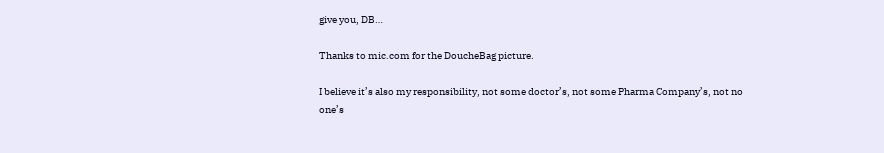give you, DB…

Thanks to mic.com for the DoucheBag picture.

I believe it’s also my responsibility, not some doctor’s, not some Pharma Company’s, not no one’s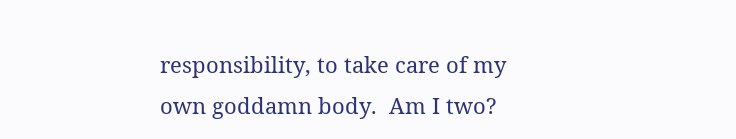responsibility, to take care of my own goddamn body.  Am I two?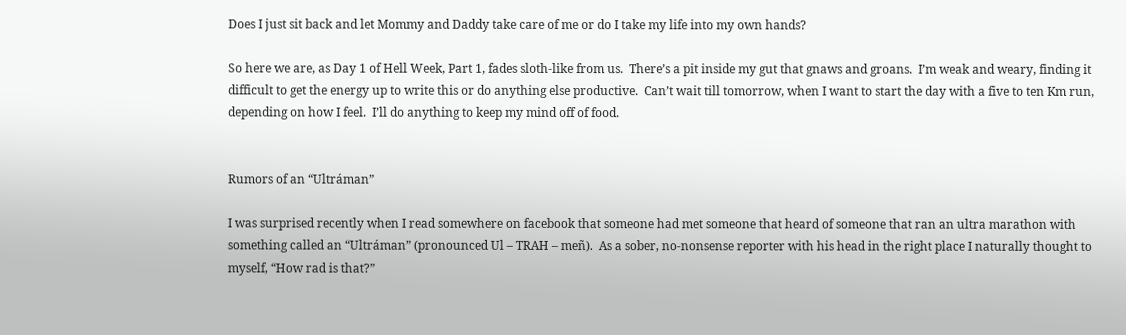Does I just sit back and let Mommy and Daddy take care of me or do I take my life into my own hands?

So here we are, as Day 1 of Hell Week, Part 1, fades sloth-like from us.  There’s a pit inside my gut that gnaws and groans.  I’m weak and weary, finding it difficult to get the energy up to write this or do anything else productive.  Can’t wait till tomorrow, when I want to start the day with a five to ten Km run, depending on how I feel.  I’ll do anything to keep my mind off of food.


Rumors of an “Ultráman”

I was surprised recently when I read somewhere on facebook that someone had met someone that heard of someone that ran an ultra marathon with something called an “Ultráman” (pronounced Ul – TRAH – meñ).  As a sober, no-nonsense reporter with his head in the right place I naturally thought to myself, “How rad is that?”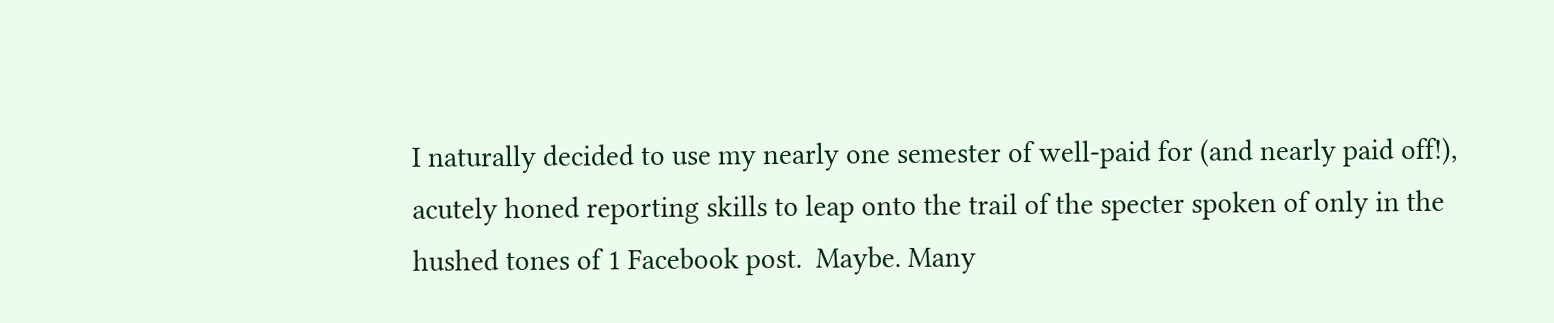I naturally decided to use my nearly one semester of well-paid for (and nearly paid off!), acutely honed reporting skills to leap onto the trail of the specter spoken of only in the hushed tones of 1 Facebook post.  Maybe. Many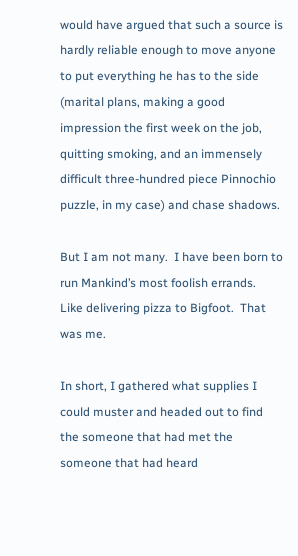would have argued that such a source is hardly reliable enough to move anyone to put everything he has to the side (marital plans, making a good impression the first week on the job, quitting smoking, and an immensely difficult three-hundred piece Pinnochio puzzle, in my case) and chase shadows.

But I am not many.  I have been born to run Mankind’s most foolish errands.  Like delivering pizza to Bigfoot.  That was me.

In short, I gathered what supplies I could muster and headed out to find the someone that had met the someone that had heard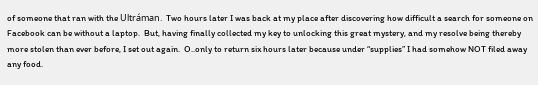of someone that ran with the Ultráman.  Two hours later I was back at my place after discovering how difficult a search for someone on Facebook can be without a laptop.  But, having finally collected my key to unlocking this great mystery, and my resolve being thereby more stolen than ever before, I set out again.  O..only to return six hours later because under “supplies” I had somehow NOT filed away any food.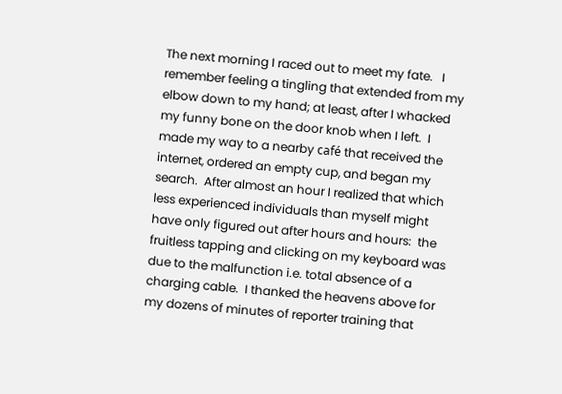The next morning I raced out to meet my fate.   I remember feeling a tingling that extended from my elbow down to my hand; at least, after I whacked my funny bone on the door knob when I left.  I made my way to a nearby café that received the internet, ordered an empty cup, and began my search.  After almost an hour I realized that which less experienced individuals than myself might have only figured out after hours and hours:  the fruitless tapping and clicking on my keyboard was due to the malfunction i.e. total absence of a charging cable.  I thanked the heavens above for my dozens of minutes of reporter training that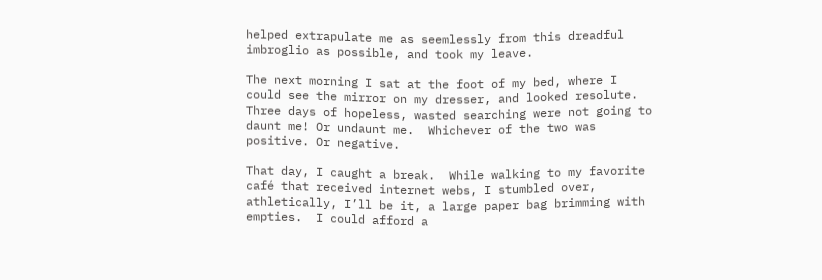helped extrapulate me as seemlessly from this dreadful imbroglio as possible, and took my leave.

The next morning I sat at the foot of my bed, where I could see the mirror on my dresser, and looked resolute.  Three days of hopeless, wasted searching were not going to daunt me! Or undaunt me.  Whichever of the two was positive. Or negative.

That day, I caught a break.  While walking to my favorite café that received internet webs, I stumbled over, athletically, I’ll be it, a large paper bag brimming with empties.  I could afford a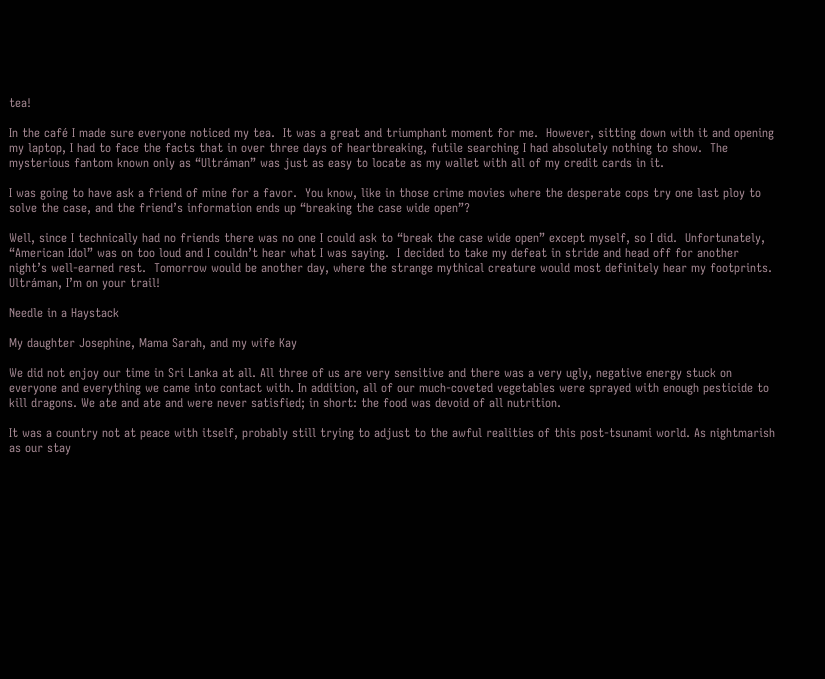tea!

In the café I made sure everyone noticed my tea.  It was a great and triumphant moment for me.  However, sitting down with it and opening my laptop, I had to face the facts that in over three days of heartbreaking, futile searching I had absolutely nothing to show.  The mysterious fantom known only as “Ultráman” was just as easy to locate as my wallet with all of my credit cards in it.

I was going to have ask a friend of mine for a favor.  You know, like in those crime movies where the desperate cops try one last ploy to solve the case, and the friend’s information ends up “breaking the case wide open”?

Well, since I technically had no friends there was no one I could ask to “break the case wide open” except myself, so I did.  Unfortunately, “American Idol” was on too loud and I couldn’t hear what I was saying.  I decided to take my defeat in stride and head off for another night’s well-earned rest.  Tomorrow would be another day, where the strange mythical creature would most definitely hear my footprints.  Ultráman, I’m on your trail!

Needle in a Haystack

My daughter Josephine, Mama Sarah, and my wife Kay

We did not enjoy our time in Sri Lanka at all. All three of us are very sensitive and there was a very ugly, negative energy stuck on everyone and everything we came into contact with. In addition, all of our much-coveted vegetables were sprayed with enough pesticide to kill dragons. We ate and ate and were never satisfied; in short: the food was devoid of all nutrition.

It was a country not at peace with itself, probably still trying to adjust to the awful realities of this post-tsunami world. As nightmarish as our stay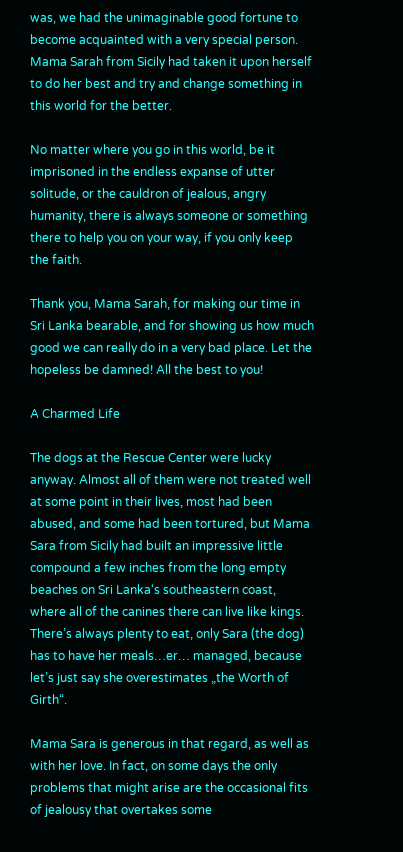was, we had the unimaginable good fortune to become acquainted with a very special person. Mama Sarah from Sicily had taken it upon herself to do her best and try and change something in this world for the better.

No matter where you go in this world, be it imprisoned in the endless expanse of utter solitude, or the cauldron of jealous, angry humanity, there is always someone or something there to help you on your way, if you only keep the faith.

Thank you, Mama Sarah, for making our time in Sri Lanka bearable, and for showing us how much good we can really do in a very bad place. Let the hopeless be damned! All the best to you!

A Charmed Life

The dogs at the Rescue Center were lucky anyway. Almost all of them were not treated well at some point in their lives, most had been abused, and some had been tortured, but Mama Sara from Sicily had built an impressive little compound a few inches from the long empty beaches on Sri Lanka‘s southeastern coast, where all of the canines there can live like kings. There’s always plenty to eat, only Sara (the dog) has to have her meals…er… managed, because let’s just say she overestimates „the Worth of Girth“.

Mama Sara is generous in that regard, as well as with her love. In fact, on some days the only problems that might arise are the occasional fits of jealousy that overtakes some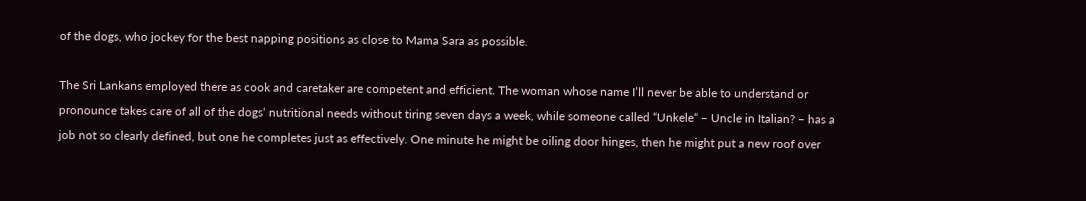of the dogs, who jockey for the best napping positions as close to Mama Sara as possible.

The Sri Lankans employed there as cook and caretaker are competent and efficient. The woman whose name I’ll never be able to understand or pronounce takes care of all of the dogs‘ nutritional needs without tiring seven days a week, while someone called “Unkele“ – Uncle in Italian? – has a job not so clearly defined, but one he completes just as effectively. One minute he might be oiling door hinges, then he might put a new roof over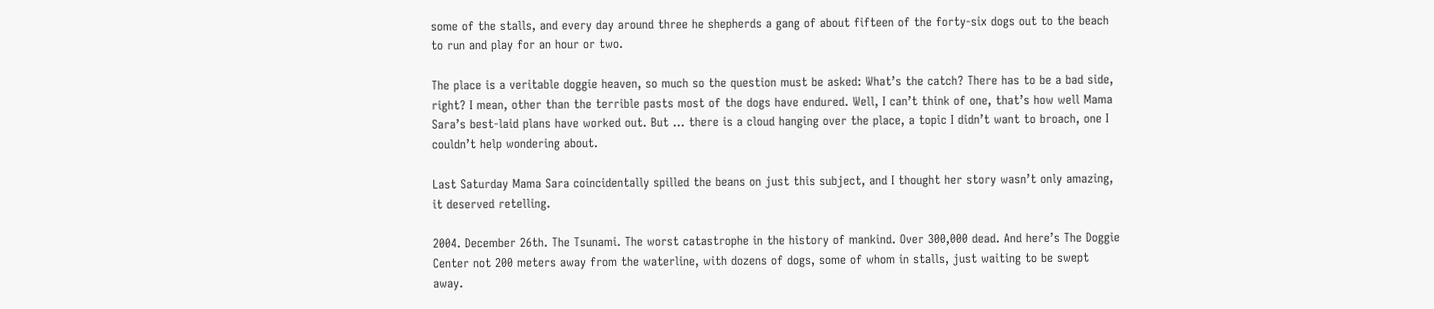some of the stalls, and every day around three he shepherds a gang of about fifteen of the forty-six dogs out to the beach to run and play for an hour or two.

The place is a veritable doggie heaven, so much so the question must be asked: What’s the catch? There has to be a bad side, right? I mean, other than the terrible pasts most of the dogs have endured. Well, I can’t think of one, that’s how well Mama Sara’s best-laid plans have worked out. But … there is a cloud hanging over the place, a topic I didn’t want to broach, one I couldn’t help wondering about.

Last Saturday Mama Sara coincidentally spilled the beans on just this subject, and I thought her story wasn’t only amazing, it deserved retelling.

2004. December 26th. The Tsunami. The worst catastrophe in the history of mankind. Over 300,000 dead. And here’s The Doggie Center not 200 meters away from the waterline, with dozens of dogs, some of whom in stalls, just waiting to be swept away.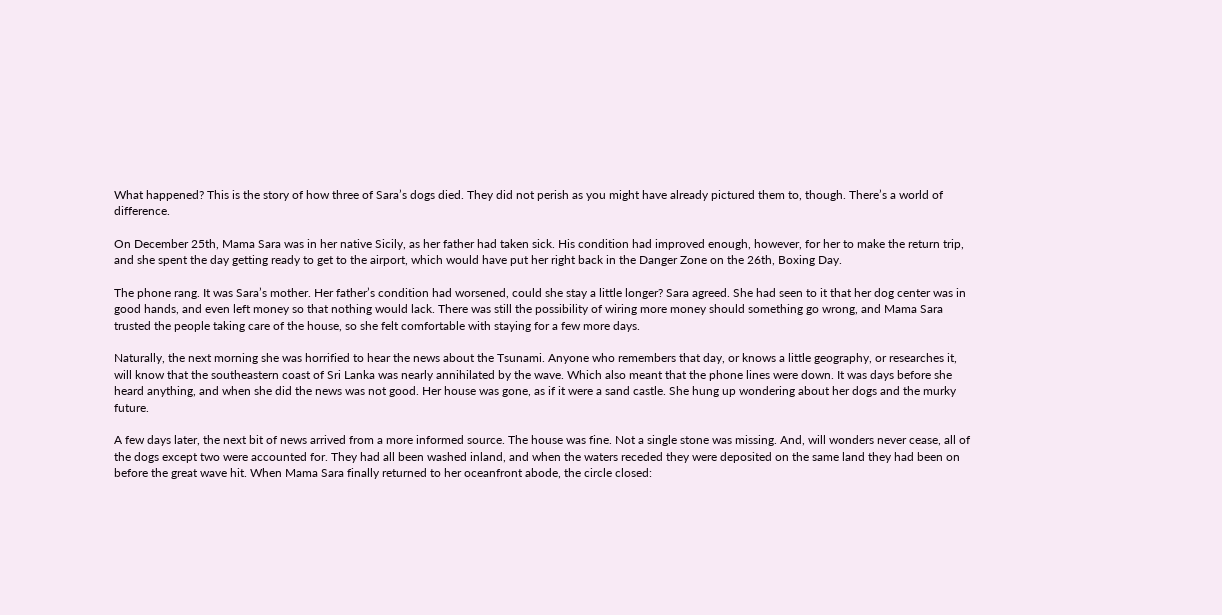What happened? This is the story of how three of Sara’s dogs died. They did not perish as you might have already pictured them to, though. There’s a world of difference.

On December 25th, Mama Sara was in her native Sicily, as her father had taken sick. His condition had improved enough, however, for her to make the return trip, and she spent the day getting ready to get to the airport, which would have put her right back in the Danger Zone on the 26th, Boxing Day.

The phone rang. It was Sara’s mother. Her father’s condition had worsened, could she stay a little longer? Sara agreed. She had seen to it that her dog center was in good hands, and even left money so that nothing would lack. There was still the possibility of wiring more money should something go wrong, and Mama Sara trusted the people taking care of the house, so she felt comfortable with staying for a few more days.

Naturally, the next morning she was horrified to hear the news about the Tsunami. Anyone who remembers that day, or knows a little geography, or researches it, will know that the southeastern coast of Sri Lanka was nearly annihilated by the wave. Which also meant that the phone lines were down. It was days before she heard anything, and when she did the news was not good. Her house was gone, as if it were a sand castle. She hung up wondering about her dogs and the murky future.

A few days later, the next bit of news arrived from a more informed source. The house was fine. Not a single stone was missing. And, will wonders never cease, all of the dogs except two were accounted for. They had all been washed inland, and when the waters receded they were deposited on the same land they had been on before the great wave hit. When Mama Sara finally returned to her oceanfront abode, the circle closed: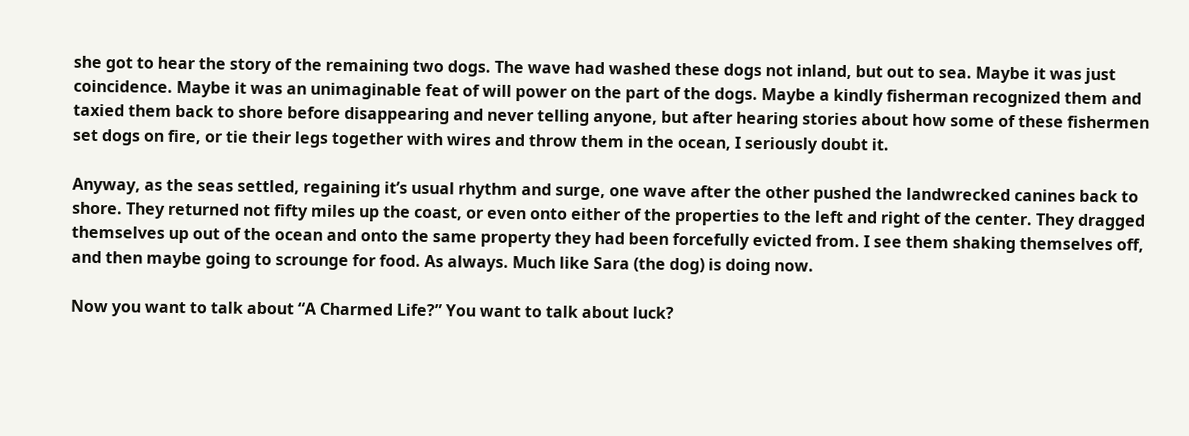she got to hear the story of the remaining two dogs. The wave had washed these dogs not inland, but out to sea. Maybe it was just coincidence. Maybe it was an unimaginable feat of will power on the part of the dogs. Maybe a kindly fisherman recognized them and taxied them back to shore before disappearing and never telling anyone, but after hearing stories about how some of these fishermen set dogs on fire, or tie their legs together with wires and throw them in the ocean, I seriously doubt it.

Anyway, as the seas settled, regaining it’s usual rhythm and surge, one wave after the other pushed the landwrecked canines back to shore. They returned not fifty miles up the coast, or even onto either of the properties to the left and right of the center. They dragged themselves up out of the ocean and onto the same property they had been forcefully evicted from. I see them shaking themselves off, and then maybe going to scrounge for food. As always. Much like Sara (the dog) is doing now.

Now you want to talk about “A Charmed Life?” You want to talk about luck?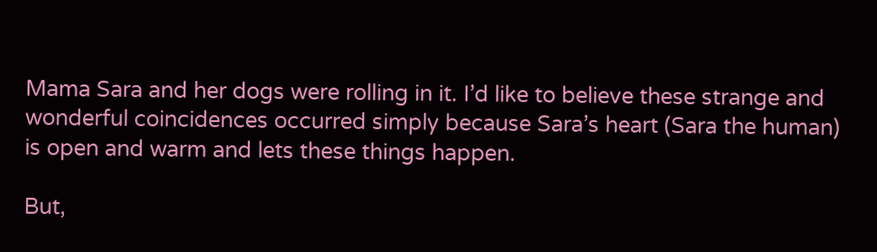Mama Sara and her dogs were rolling in it. I’d like to believe these strange and wonderful coincidences occurred simply because Sara’s heart (Sara the human) is open and warm and lets these things happen.

But,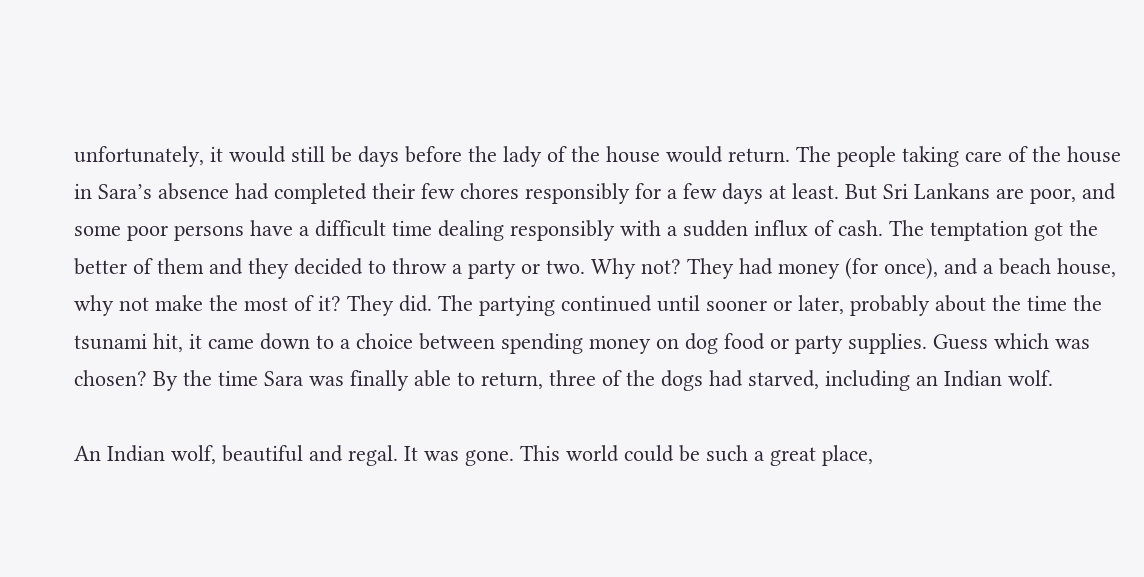unfortunately, it would still be days before the lady of the house would return. The people taking care of the house in Sara’s absence had completed their few chores responsibly for a few days at least. But Sri Lankans are poor, and some poor persons have a difficult time dealing responsibly with a sudden influx of cash. The temptation got the better of them and they decided to throw a party or two. Why not? They had money (for once), and a beach house, why not make the most of it? They did. The partying continued until sooner or later, probably about the time the tsunami hit, it came down to a choice between spending money on dog food or party supplies. Guess which was chosen? By the time Sara was finally able to return, three of the dogs had starved, including an Indian wolf.

An Indian wolf, beautiful and regal. It was gone. This world could be such a great place,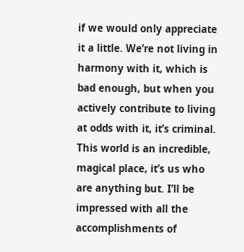if we would only appreciate it a little. We’re not living in harmony with it, which is bad enough, but when you actively contribute to living at odds with it, it’s criminal. This world is an incredible, magical place, it’s us who are anything but. I’ll be impressed with all the accomplishments of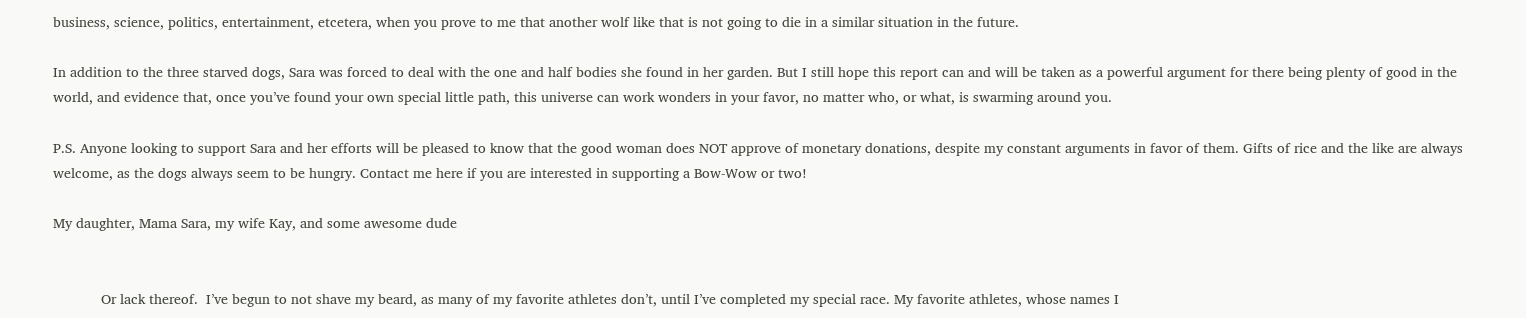business, science, politics, entertainment, etcetera, when you prove to me that another wolf like that is not going to die in a similar situation in the future.

In addition to the three starved dogs, Sara was forced to deal with the one and half bodies she found in her garden. But I still hope this report can and will be taken as a powerful argument for there being plenty of good in the world, and evidence that, once you’ve found your own special little path, this universe can work wonders in your favor, no matter who, or what, is swarming around you.

P.S. Anyone looking to support Sara and her efforts will be pleased to know that the good woman does NOT approve of monetary donations, despite my constant arguments in favor of them. Gifts of rice and the like are always welcome, as the dogs always seem to be hungry. Contact me here if you are interested in supporting a Bow-Wow or two!

My daughter, Mama Sara, my wife Kay, and some awesome dude


            Or lack thereof.  I’ve begun to not shave my beard, as many of my favorite athletes don’t, until I’ve completed my special race. My favorite athletes, whose names I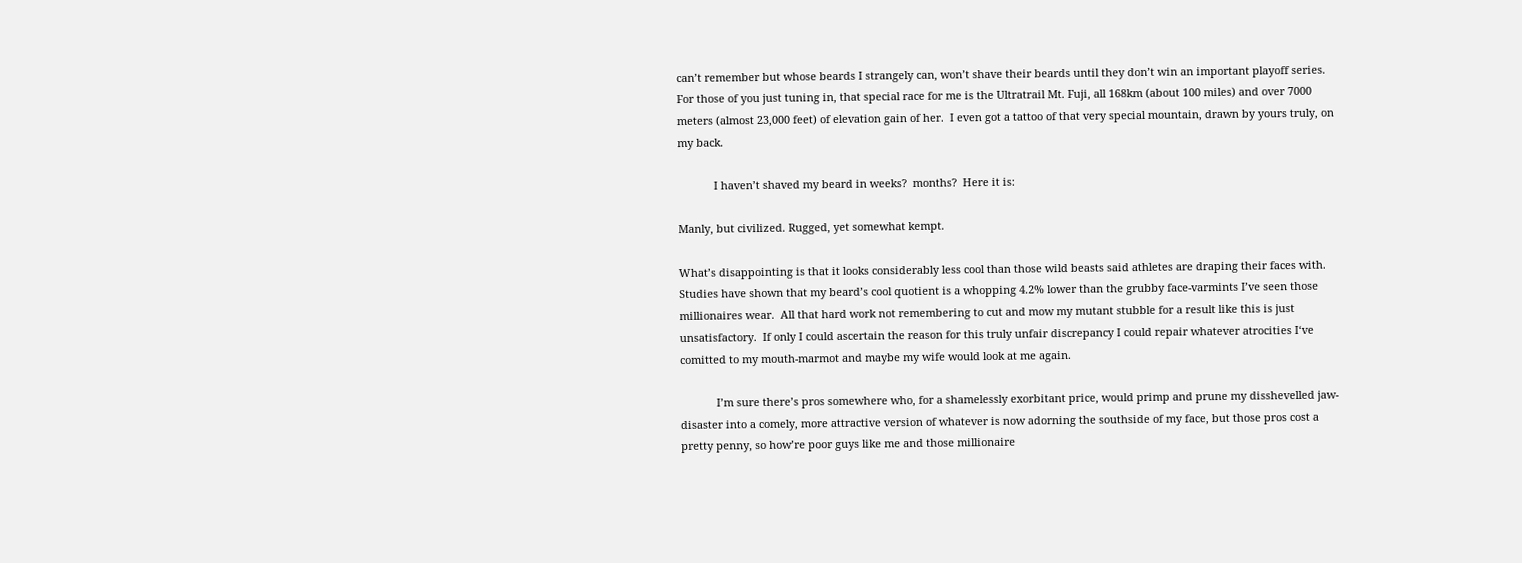can’t remember but whose beards I strangely can, won’t shave their beards until they don’t win an important playoff series. For those of you just tuning in, that special race for me is the Ultratrail Mt. Fuji, all 168km (about 100 miles) and over 7000 meters (almost 23,000 feet) of elevation gain of her.  I even got a tattoo of that very special mountain, drawn by yours truly, on my back.

            I haven’t shaved my beard in weeks?  months?  Here it is:

Manly, but civilized. Rugged, yet somewhat kempt.

What’s disappointing is that it looks considerably less cool than those wild beasts said athletes are draping their faces with.  Studies have shown that my beard’s cool quotient is a whopping 4.2% lower than the grubby face-varmints I’ve seen those millionaires wear.  All that hard work not remembering to cut and mow my mutant stubble for a result like this is just unsatisfactory.  If only I could ascertain the reason for this truly unfair discrepancy I could repair whatever atrocities I‘ve comitted to my mouth-marmot and maybe my wife would look at me again.

            I’m sure there’s pros somewhere who, for a shamelessly exorbitant price, would primp and prune my disshevelled jaw-disaster into a comely, more attractive version of whatever is now adorning the southside of my face, but those pros cost a pretty penny, so how’re poor guys like me and those millionaire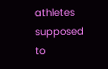athletes supposed to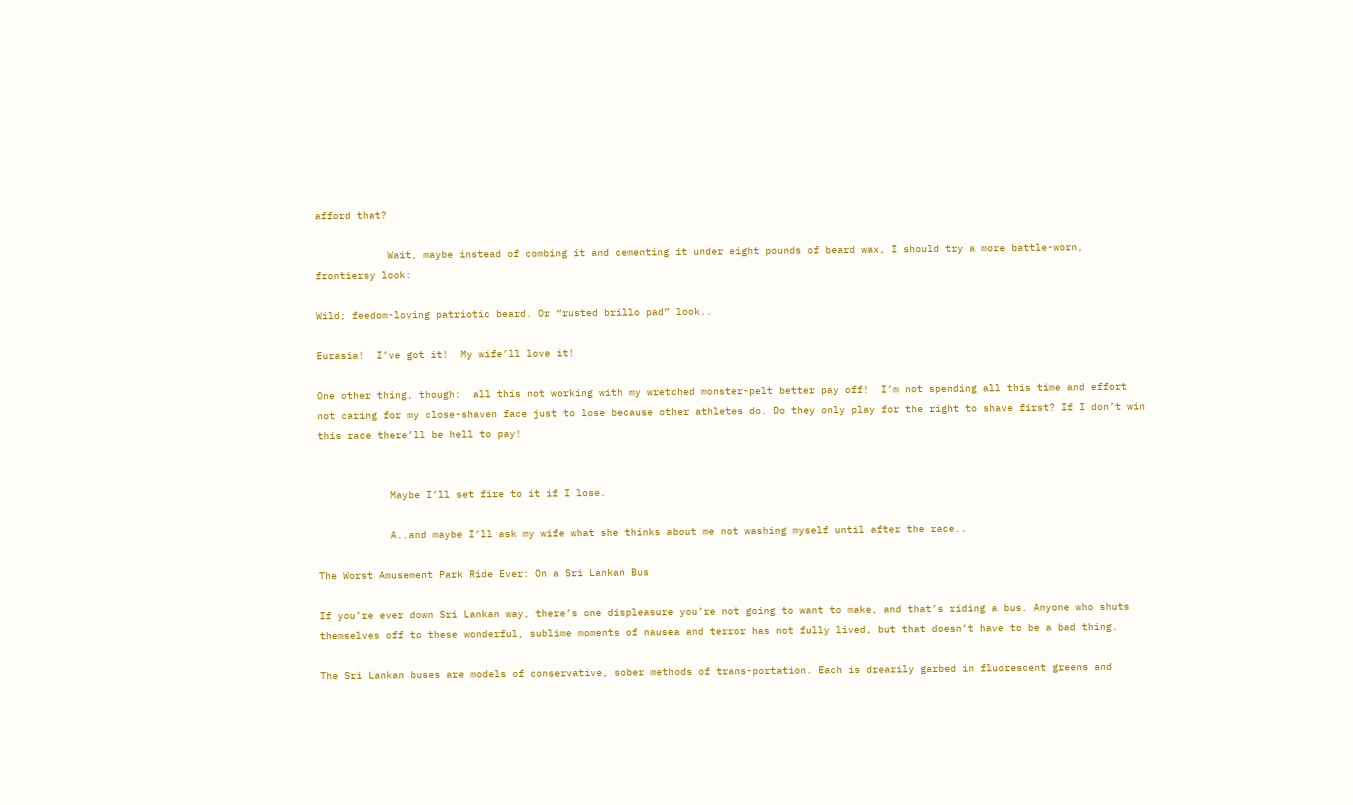afford that?

            Wait, maybe instead of combing it and cementing it under eight pounds of beard wax, I should try a more battle-worn, frontiersy look:

Wild; feedom-loving patriotic beard. Or “rusted brillo pad” look..

Eurasia!  I’ve got it!  My wife’ll love it!

One other thing, though:  all this not working with my wretched monster-pelt better pay off!  I’m not spending all this time and effort not caring for my close-shaven face just to lose because other athletes do. Do they only play for the right to shave first? If I don’t win this race there’ll be hell to pay!


            Maybe I’ll set fire to it if I lose.

            A..and maybe I’ll ask my wife what she thinks about me not washing myself until after the race..

The Worst Amusement Park Ride Ever: On a Sri Lankan Bus

If you’re ever down Sri Lankan way, there’s one displeasure you’re not going to want to make, and that’s riding a bus. Anyone who shuts themselves off to these wonderful, sublime moments of nausea and terror has not fully lived, but that doesn’t have to be a bad thing.

The Sri Lankan buses are models of conservative, sober methods of trans-portation. Each is drearily garbed in fluorescent greens and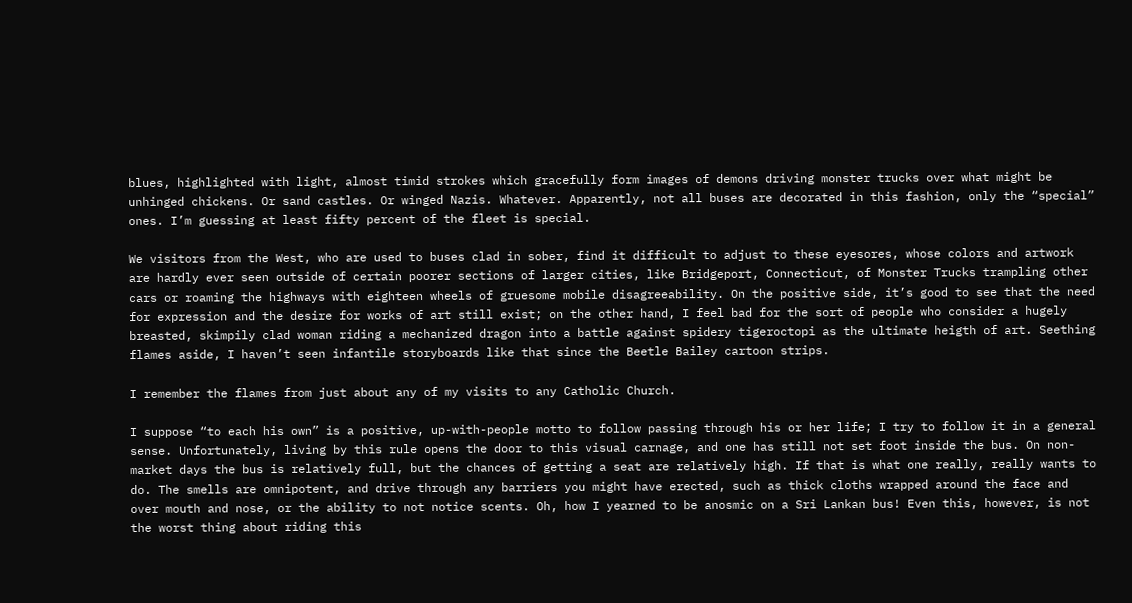blues, highlighted with light, almost timid strokes which gracefully form images of demons driving monster trucks over what might be unhinged chickens. Or sand castles. Or winged Nazis. Whatever. Apparently, not all buses are decorated in this fashion, only the “special” ones. I’m guessing at least fifty percent of the fleet is special.

We visitors from the West, who are used to buses clad in sober, find it difficult to adjust to these eyesores, whose colors and artwork are hardly ever seen outside of certain poorer sections of larger cities, like Bridgeport, Connecticut, of Monster Trucks trampling other cars or roaming the highways with eighteen wheels of gruesome mobile disagreeability. On the positive side, it’s good to see that the need for expression and the desire for works of art still exist; on the other hand, I feel bad for the sort of people who consider a hugely breasted, skimpily clad woman riding a mechanized dragon into a battle against spidery tigeroctopi as the ultimate heigth of art. Seething flames aside, I haven’t seen infantile storyboards like that since the Beetle Bailey cartoon strips.

I remember the flames from just about any of my visits to any Catholic Church.

I suppose “to each his own” is a positive, up-with-people motto to follow passing through his or her life; I try to follow it in a general sense. Unfortunately, living by this rule opens the door to this visual carnage, and one has still not set foot inside the bus. On non-market days the bus is relatively full, but the chances of getting a seat are relatively high. If that is what one really, really wants to do. The smells are omnipotent, and drive through any barriers you might have erected, such as thick cloths wrapped around the face and over mouth and nose, or the ability to not notice scents. Oh, how I yearned to be anosmic on a Sri Lankan bus! Even this, however, is not the worst thing about riding this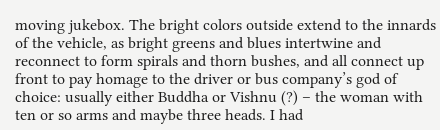moving jukebox. The bright colors outside extend to the innards of the vehicle, as bright greens and blues intertwine and reconnect to form spirals and thorn bushes, and all connect up front to pay homage to the driver or bus company’s god of choice: usually either Buddha or Vishnu (?) – the woman with ten or so arms and maybe three heads. I had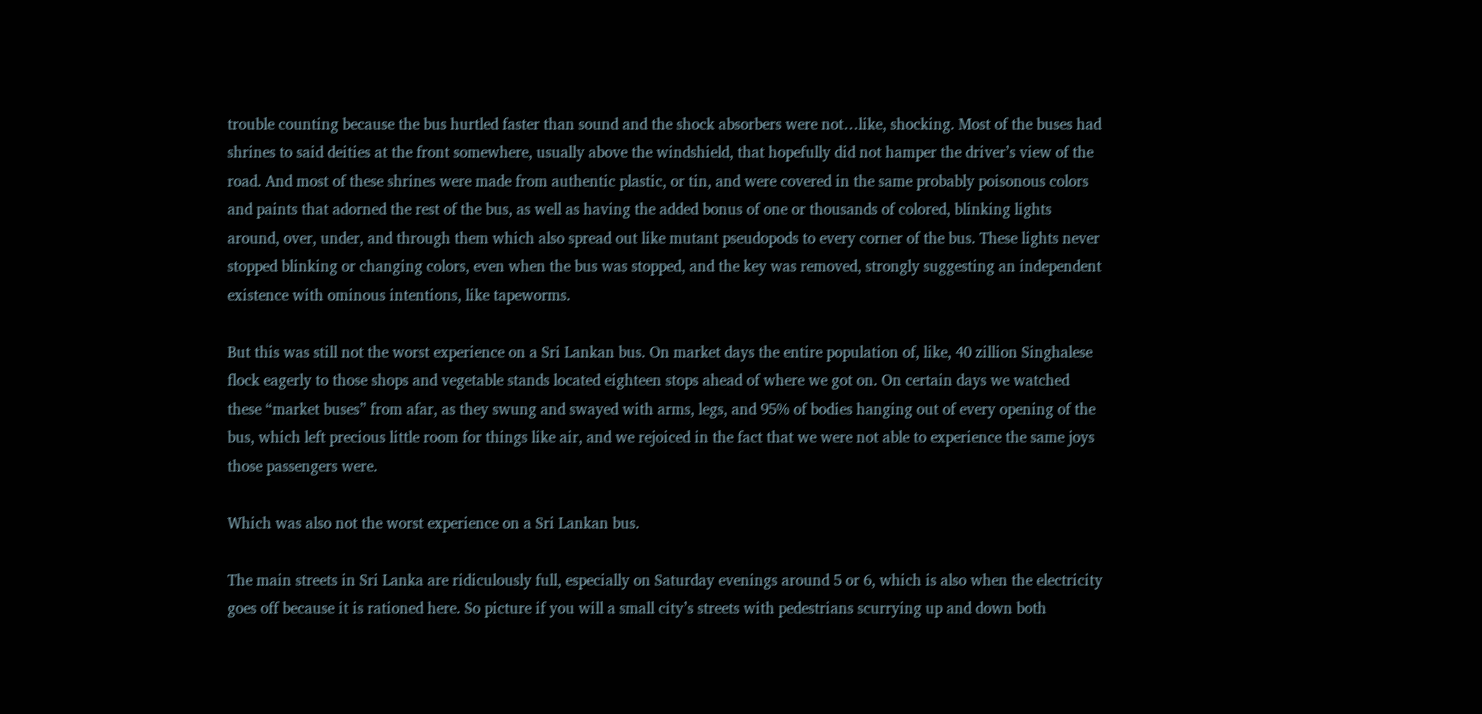trouble counting because the bus hurtled faster than sound and the shock absorbers were not…like, shocking. Most of the buses had shrines to said deities at the front somewhere, usually above the windshield, that hopefully did not hamper the driver’s view of the road. And most of these shrines were made from authentic plastic, or tin, and were covered in the same probably poisonous colors and paints that adorned the rest of the bus, as well as having the added bonus of one or thousands of colored, blinking lights around, over, under, and through them which also spread out like mutant pseudopods to every corner of the bus. These lights never stopped blinking or changing colors, even when the bus was stopped, and the key was removed, strongly suggesting an independent existence with ominous intentions, like tapeworms.

But this was still not the worst experience on a Sri Lankan bus. On market days the entire population of, like, 40 zillion Singhalese flock eagerly to those shops and vegetable stands located eighteen stops ahead of where we got on. On certain days we watched these “market buses” from afar, as they swung and swayed with arms, legs, and 95% of bodies hanging out of every opening of the bus, which left precious little room for things like air, and we rejoiced in the fact that we were not able to experience the same joys those passengers were.

Which was also not the worst experience on a Sri Lankan bus.

The main streets in Sri Lanka are ridiculously full, especially on Saturday evenings around 5 or 6, which is also when the electricity goes off because it is rationed here. So picture if you will a small city’s streets with pedestrians scurrying up and down both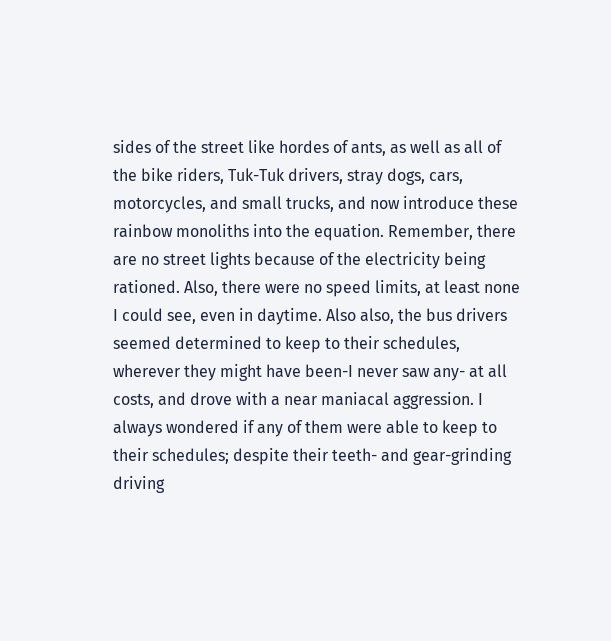sides of the street like hordes of ants, as well as all of the bike riders, Tuk-Tuk drivers, stray dogs, cars, motorcycles, and small trucks, and now introduce these rainbow monoliths into the equation. Remember, there are no street lights because of the electricity being rationed. Also, there were no speed limits, at least none I could see, even in daytime. Also also, the bus drivers seemed determined to keep to their schedules, wherever they might have been-I never saw any- at all costs, and drove with a near maniacal aggression. I always wondered if any of them were able to keep to their schedules; despite their teeth- and gear-grinding driving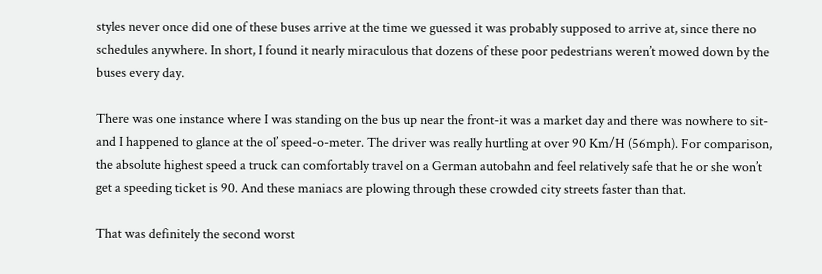styles never once did one of these buses arrive at the time we guessed it was probably supposed to arrive at, since there no schedules anywhere. In short, I found it nearly miraculous that dozens of these poor pedestrians weren’t mowed down by the buses every day.

There was one instance where I was standing on the bus up near the front-it was a market day and there was nowhere to sit-and I happened to glance at the ol’ speed-o-meter. The driver was really hurtling at over 90 Km/H (56mph). For comparison, the absolute highest speed a truck can comfortably travel on a German autobahn and feel relatively safe that he or she won’t get a speeding ticket is 90. And these maniacs are plowing through these crowded city streets faster than that.

That was definitely the second worst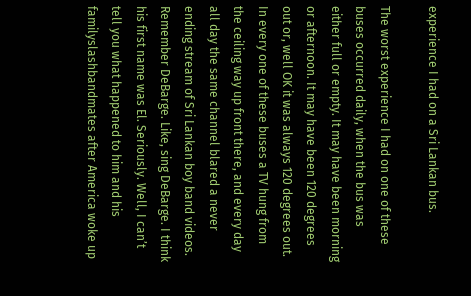experience I had on a Sri Lankan bus.

The worst experience I had on one of these buses occurred daily, when the bus was either full or empty. It may have been morning or afternoon. It may have been 120 degrees out or, well OK it was always 120 degrees out. In every one of these buses a TV hung from the ceiling way up front there, and every day all day the same channel blared a never ending stream of Sri Lankan boy band videos. Remember DeBarge. Like, sing DeBarge. I think his first name was El. Seriously. Well, I can’t tell you what happened to him and his familyslashbandmates after America woke up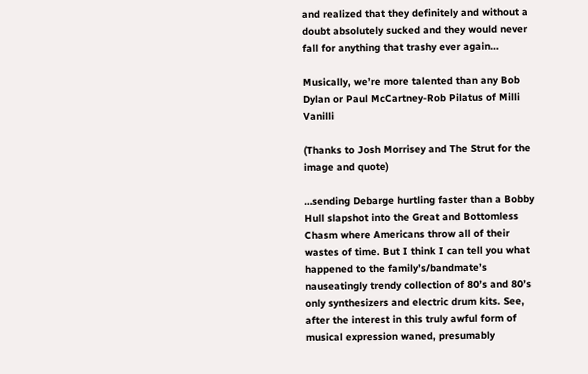and realized that they definitely and without a doubt absolutely sucked and they would never fall for anything that trashy ever again…

Musically, we’re more talented than any Bob Dylan or Paul McCartney-Rob Pilatus of Milli Vanilli

(Thanks to Josh Morrisey and The Strut for the image and quote)

…sending Debarge hurtling faster than a Bobby Hull slapshot into the Great and Bottomless Chasm where Americans throw all of their wastes of time. But I think I can tell you what happened to the family’s/bandmate’s nauseatingly trendy collection of 80’s and 80’s only synthesizers and electric drum kits. See, after the interest in this truly awful form of musical expression waned, presumably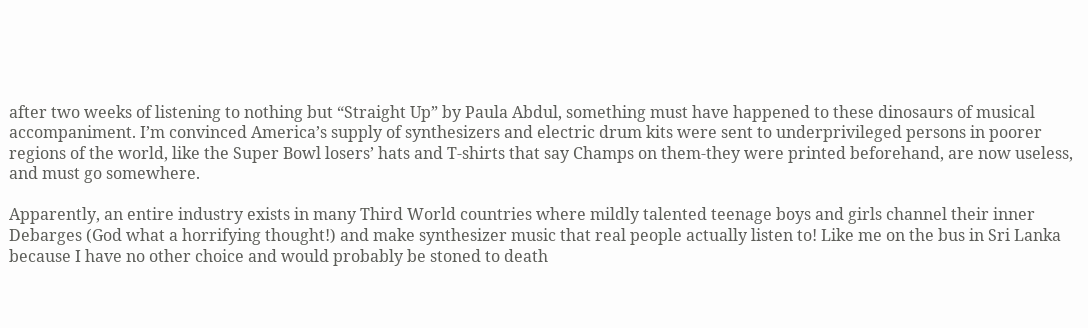after two weeks of listening to nothing but “Straight Up” by Paula Abdul, something must have happened to these dinosaurs of musical accompaniment. I’m convinced America’s supply of synthesizers and electric drum kits were sent to underprivileged persons in poorer regions of the world, like the Super Bowl losers’ hats and T-shirts that say Champs on them-they were printed beforehand, are now useless, and must go somewhere.

Apparently, an entire industry exists in many Third World countries where mildly talented teenage boys and girls channel their inner Debarges (God what a horrifying thought!) and make synthesizer music that real people actually listen to! Like me on the bus in Sri Lanka because I have no other choice and would probably be stoned to death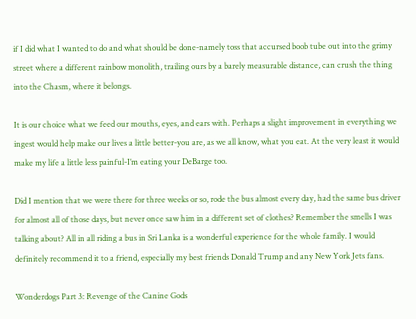if I did what I wanted to do and what should be done-namely toss that accursed boob tube out into the grimy street where a different rainbow monolith, trailing ours by a barely measurable distance, can crush the thing into the Chasm, where it belongs.

It is our choice what we feed our mouths, eyes, and ears with. Perhaps a slight improvement in everything we ingest would help make our lives a little better-you are, as we all know, what you eat. At the very least it would make my life a little less painful-I’m eating your DeBarge too.

Did I mention that we were there for three weeks or so, rode the bus almost every day, had the same bus driver for almost all of those days, but never once saw him in a different set of clothes? Remember the smells I was talking about? All in all riding a bus in Sri Lanka is a wonderful experience for the whole family. I would definitely recommend it to a friend, especially my best friends Donald Trump and any New York Jets fans.

Wonderdogs Part 3: Revenge of the Canine Gods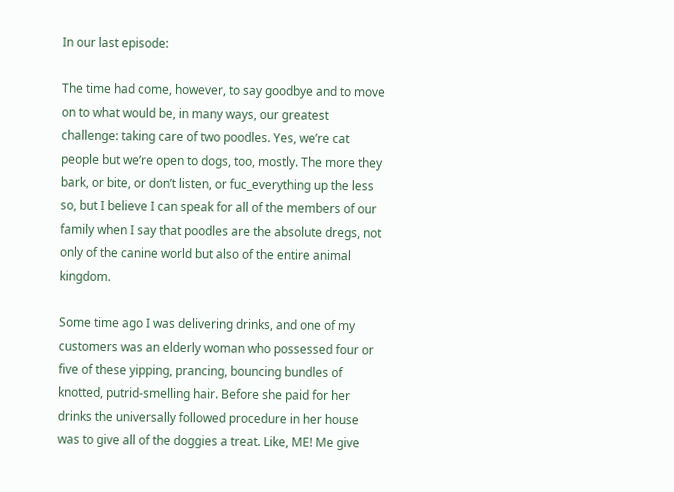In our last episode:

The time had come, however, to say goodbye and to move on to what would be, in many ways, our greatest challenge: taking care of two poodles. Yes, we’re cat people but we’re open to dogs, too, mostly. The more they bark, or bite, or don’t listen, or fuc_everything up the less so, but I believe I can speak for all of the members of our family when I say that poodles are the absolute dregs, not only of the canine world but also of the entire animal kingdom.

Some time ago I was delivering drinks, and one of my customers was an elderly woman who possessed four or five of these yipping, prancing, bouncing bundles of knotted, putrid-smelling hair. Before she paid for her drinks the universally followed procedure in her house was to give all of the doggies a treat. Like, ME! Me give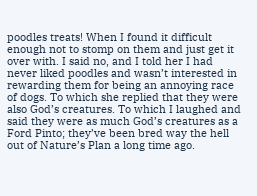poodles treats! When I found it difficult enough not to stomp on them and just get it over with. I said no, and I told her I had never liked poodles and wasn’t interested in rewarding them for being an annoying race of dogs. To which she replied that they were also God’s creatures. To which I laughed and said they were as much God’s creatures as a Ford Pinto; they’ve been bred way the hell out of Nature’s Plan a long time ago.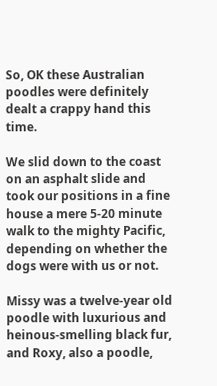So, OK these Australian poodles were definitely dealt a crappy hand this time.

We slid down to the coast on an asphalt slide and took our positions in a fine house a mere 5-20 minute walk to the mighty Pacific, depending on whether the dogs were with us or not.

Missy was a twelve-year old poodle with luxurious and heinous-smelling black fur, and Roxy, also a poodle,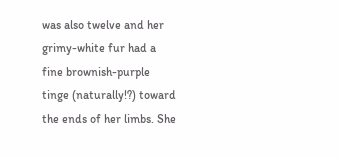was also twelve and her grimy-white fur had a fine brownish-purple tinge (naturally!?) toward the ends of her limbs. She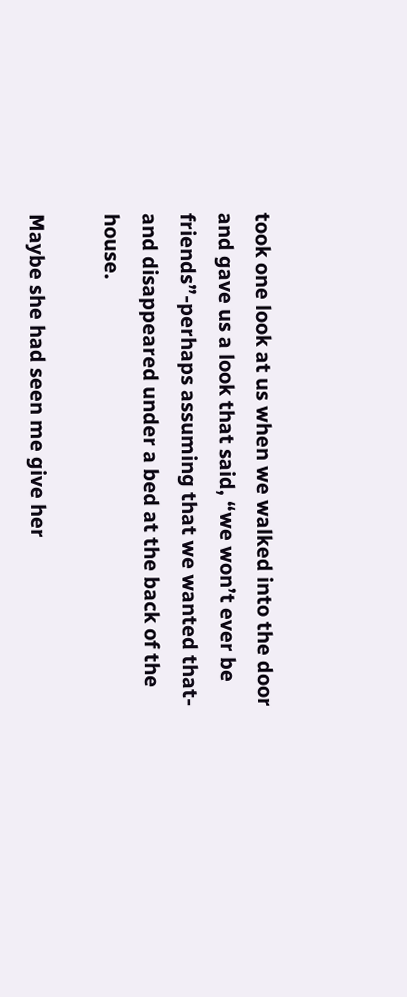took one look at us when we walked into the door and gave us a look that said, “we won’t ever be friends”-perhaps assuming that we wanted that-and disappeared under a bed at the back of the house.

Maybe she had seen me give her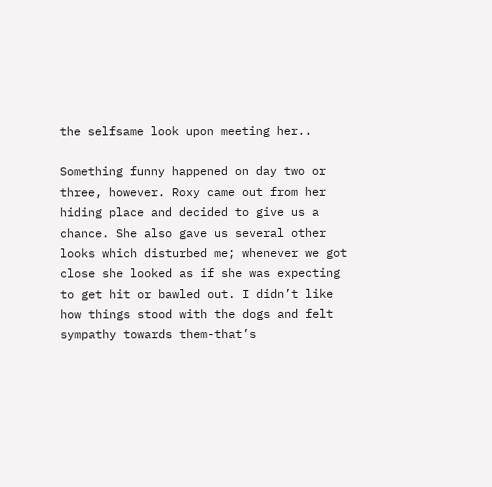the selfsame look upon meeting her..

Something funny happened on day two or three, however. Roxy came out from her hiding place and decided to give us a chance. She also gave us several other looks which disturbed me; whenever we got close she looked as if she was expecting to get hit or bawled out. I didn’t like how things stood with the dogs and felt sympathy towards them-that’s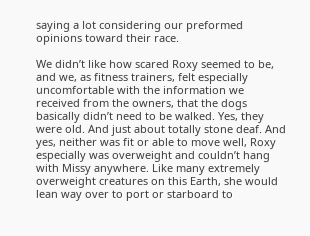saying a lot considering our preformed opinions toward their race.

We didn’t like how scared Roxy seemed to be, and we, as fitness trainers, felt especially uncomfortable with the information we received from the owners, that the dogs basically didn’t need to be walked. Yes, they were old. And just about totally stone deaf. And yes, neither was fit or able to move well, Roxy especially was overweight and couldn’t hang with Missy anywhere. Like many extremely overweight creatures on this Earth, she would lean way over to port or starboard to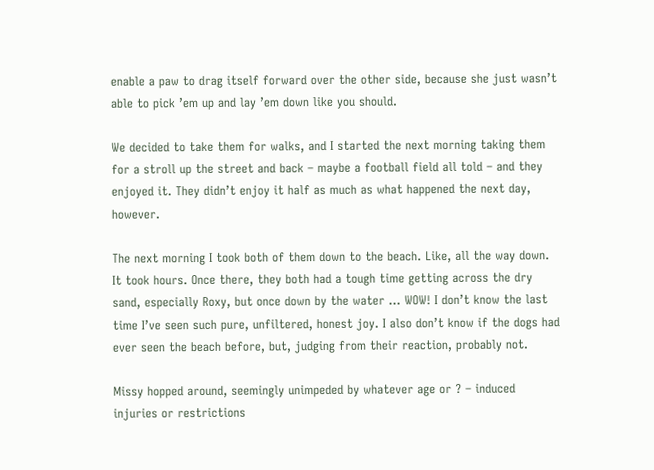enable a paw to drag itself forward over the other side, because she just wasn’t able to pick ’em up and lay ’em down like you should.

We decided to take them for walks, and I started the next morning taking them for a stroll up the street and back – maybe a football field all told – and they enjoyed it. They didn’t enjoy it half as much as what happened the next day, however.

The next morning I took both of them down to the beach. Like, all the way down. It took hours. Once there, they both had a tough time getting across the dry sand, especially Roxy, but once down by the water … WOW! I don’t know the last time I’ve seen such pure, unfiltered, honest joy. I also don’t know if the dogs had ever seen the beach before, but, judging from their reaction, probably not.

Missy hopped around, seemingly unimpeded by whatever age or ? – induced injuries or restrictions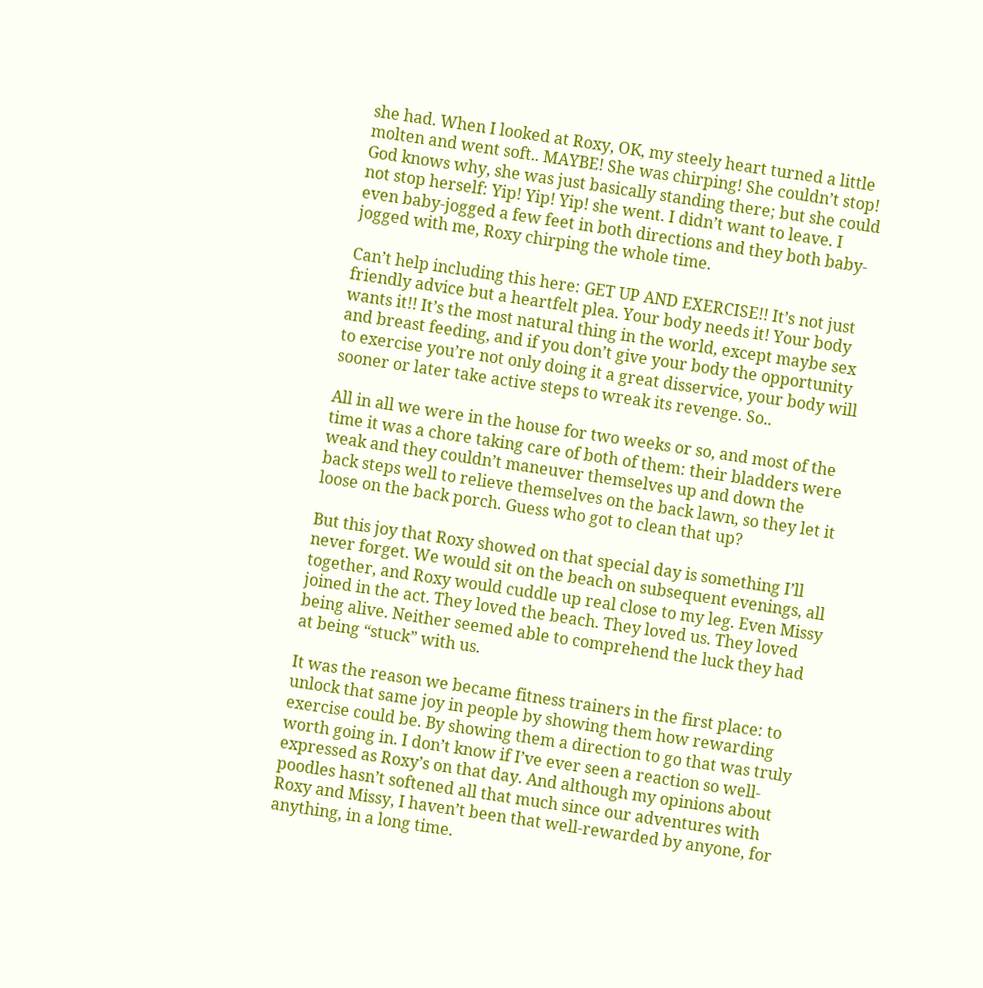she had. When I looked at Roxy, OK, my steely heart turned a little molten and went soft.. MAYBE! She was chirping! She couldn’t stop! God knows why, she was just basically standing there; but she could not stop herself: Yip! Yip! Yip! she went. I didn’t want to leave. I even baby-jogged a few feet in both directions and they both baby-jogged with me, Roxy chirping the whole time.

Can’t help including this here: GET UP AND EXERCISE!! It’s not just friendly advice but a heartfelt plea. Your body needs it! Your body wants it!! It’s the most natural thing in the world, except maybe sex and breast feeding, and if you don’t give your body the opportunity to exercise you’re not only doing it a great disservice, your body will sooner or later take active steps to wreak its revenge. So..

All in all we were in the house for two weeks or so, and most of the time it was a chore taking care of both of them: their bladders were weak and they couldn’t maneuver themselves up and down the back steps well to relieve themselves on the back lawn, so they let it loose on the back porch. Guess who got to clean that up?

But this joy that Roxy showed on that special day is something I’ll never forget. We would sit on the beach on subsequent evenings, all together, and Roxy would cuddle up real close to my leg. Even Missy joined in the act. They loved the beach. They loved us. They loved being alive. Neither seemed able to comprehend the luck they had at being “stuck” with us.

It was the reason we became fitness trainers in the first place: to unlock that same joy in people by showing them how rewarding exercise could be. By showing them a direction to go that was truly worth going in. I don’t know if I’ve ever seen a reaction so well-expressed as Roxy’s on that day. And although my opinions about poodles hasn’t softened all that much since our adventures with Roxy and Missy, I haven’t been that well-rewarded by anyone, for anything, in a long time.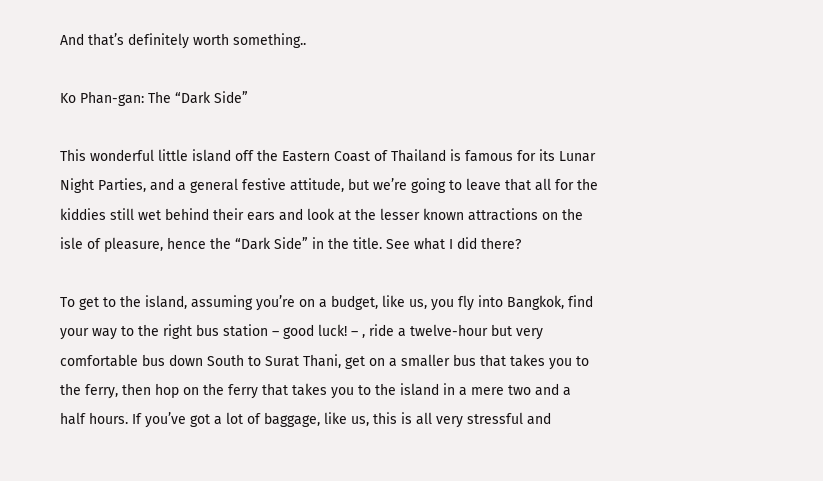And that’s definitely worth something..

Ko Phan-gan: The “Dark Side”

This wonderful little island off the Eastern Coast of Thailand is famous for its Lunar Night Parties, and a general festive attitude, but we’re going to leave that all for the kiddies still wet behind their ears and look at the lesser known attractions on the isle of pleasure, hence the “Dark Side” in the title. See what I did there?

To get to the island, assuming you’re on a budget, like us, you fly into Bangkok, find your way to the right bus station – good luck! – , ride a twelve-hour but very comfortable bus down South to Surat Thani, get on a smaller bus that takes you to the ferry, then hop on the ferry that takes you to the island in a mere two and a half hours. If you’ve got a lot of baggage, like us, this is all very stressful and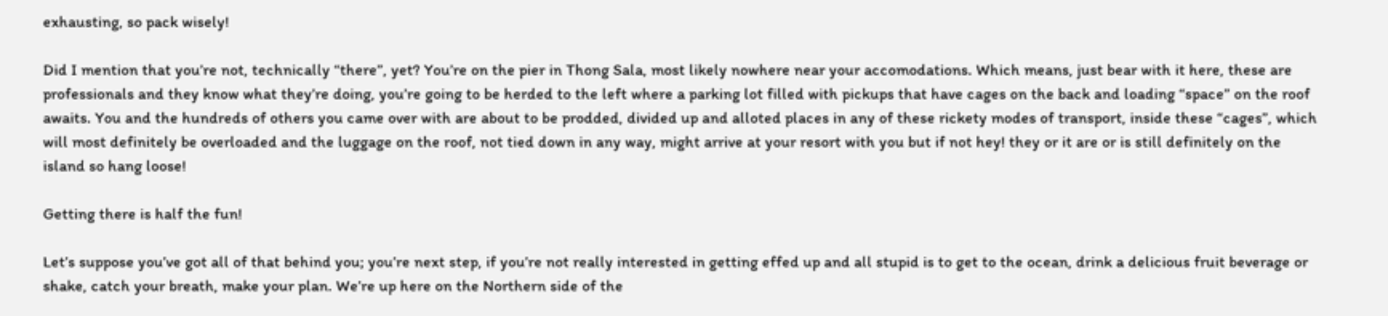exhausting, so pack wisely!

Did I mention that you’re not, technically “there”, yet? You’re on the pier in Thong Sala, most likely nowhere near your accomodations. Which means, just bear with it here, these are professionals and they know what they’re doing, you’re going to be herded to the left where a parking lot filled with pickups that have cages on the back and loading “space” on the roof awaits. You and the hundreds of others you came over with are about to be prodded, divided up and alloted places in any of these rickety modes of transport, inside these “cages”, which will most definitely be overloaded and the luggage on the roof, not tied down in any way, might arrive at your resort with you but if not hey! they or it are or is still definitely on the island so hang loose!

Getting there is half the fun!

Let’s suppose you’ve got all of that behind you; you’re next step, if you’re not really interested in getting effed up and all stupid is to get to the ocean, drink a delicious fruit beverage or shake, catch your breath, make your plan. We’re up here on the Northern side of the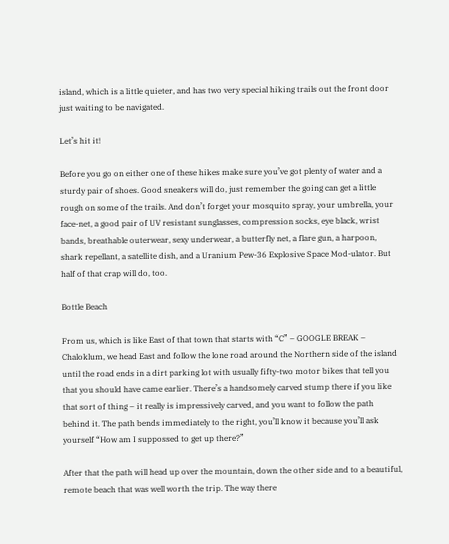island, which is a little quieter, and has two very special hiking trails out the front door just waiting to be navigated.

Let’s hit it!

Before you go on either one of these hikes make sure you’ve got plenty of water and a sturdy pair of shoes. Good sneakers will do, just remember the going can get a little rough on some of the trails. And don’t forget your mosquito spray, your umbrella, your face-net, a good pair of UV resistant sunglasses, compression socks, eye black, wrist bands, breathable outerwear, sexy underwear, a butterfly net, a flare gun, a harpoon, shark repellant, a satellite dish, and a Uranium Pew-36 Explosive Space Mod-ulator. But half of that crap will do, too.

Bottle Beach

From us, which is like East of that town that starts with “C” – GOOGLE BREAK – Chaloklum, we head East and follow the lone road around the Northern side of the island until the road ends in a dirt parking lot with usually fifty-two motor bikes that tell you that you should have came earlier. There’s a handsomely carved stump there if you like that sort of thing – it really is impressively carved, and you want to follow the path behind it. The path bends immediately to the right, you’ll know it because you’ll ask yourself “How am I suppossed to get up there?”

After that the path will head up over the mountain, down the other side and to a beautiful, remote beach that was well worth the trip. The way there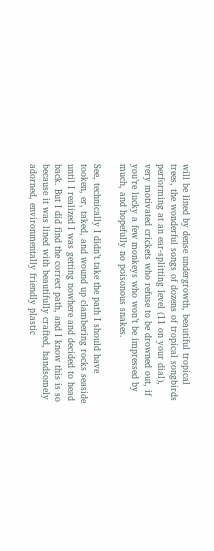will be lined by dense undergrowth, beautiful tropical trees, the wonderful songs of dozens of tropical songbirds performing at an ear-splitting level (11 on your dial), very motivated crickets who refuse to be drowned out, if you’re lucky a few monkeys who won’t be impressed by much, and hopefully no poisonous snakes.

See, technically I didn’t take the path I should have tooken, er, taked, and wound up clambering rocks seaside until I realized I was getting nowhere and decided to head back. But I did find the correct path, and I know this is so because it was lined with beautifully crafted, handsomely adorned, environmentally friendly plastic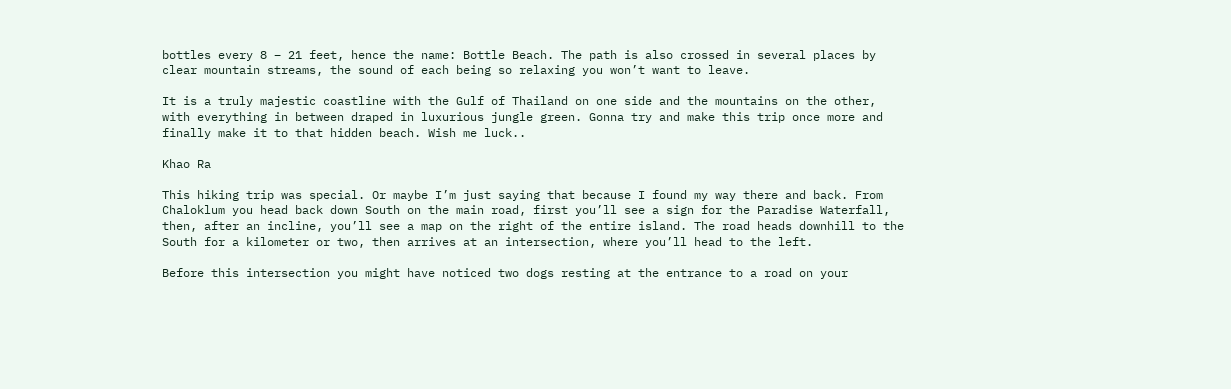bottles every 8 – 21 feet, hence the name: Bottle Beach. The path is also crossed in several places by clear mountain streams, the sound of each being so relaxing you won’t want to leave.

It is a truly majestic coastline with the Gulf of Thailand on one side and the mountains on the other, with everything in between draped in luxurious jungle green. Gonna try and make this trip once more and finally make it to that hidden beach. Wish me luck..

Khao Ra

This hiking trip was special. Or maybe I’m just saying that because I found my way there and back. From Chaloklum you head back down South on the main road, first you’ll see a sign for the Paradise Waterfall, then, after an incline, you’ll see a map on the right of the entire island. The road heads downhill to the South for a kilometer or two, then arrives at an intersection, where you’ll head to the left.

Before this intersection you might have noticed two dogs resting at the entrance to a road on your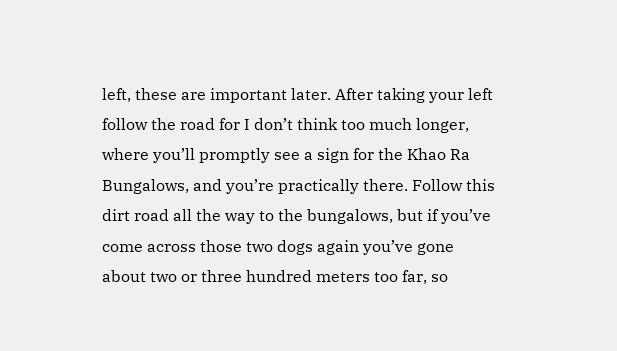left, these are important later. After taking your left follow the road for I don’t think too much longer, where you’ll promptly see a sign for the Khao Ra Bungalows, and you’re practically there. Follow this dirt road all the way to the bungalows, but if you’ve come across those two dogs again you’ve gone about two or three hundred meters too far, so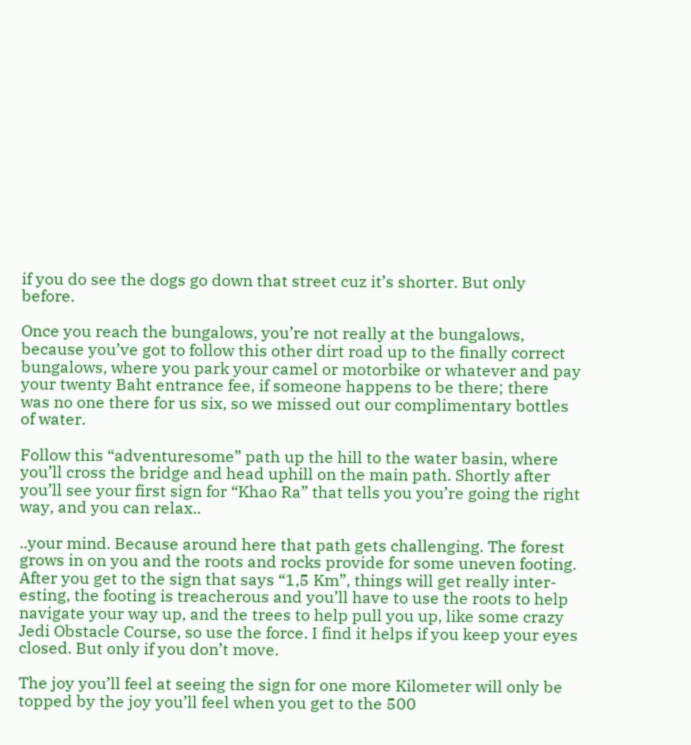if you do see the dogs go down that street cuz it’s shorter. But only before.

Once you reach the bungalows, you’re not really at the bungalows, because you’ve got to follow this other dirt road up to the finally correct bungalows, where you park your camel or motorbike or whatever and pay your twenty Baht entrance fee, if someone happens to be there; there was no one there for us six, so we missed out our complimentary bottles of water.

Follow this “adventuresome” path up the hill to the water basin, where you’ll cross the bridge and head uphill on the main path. Shortly after you’ll see your first sign for “Khao Ra” that tells you you’re going the right way, and you can relax..

..your mind. Because around here that path gets challenging. The forest grows in on you and the roots and rocks provide for some uneven footing. After you get to the sign that says “1,5 Km”, things will get really inter-esting, the footing is treacherous and you’ll have to use the roots to help navigate your way up, and the trees to help pull you up, like some crazy Jedi Obstacle Course, so use the force. I find it helps if you keep your eyes closed. But only if you don’t move.

The joy you’ll feel at seeing the sign for one more Kilometer will only be topped by the joy you’ll feel when you get to the 500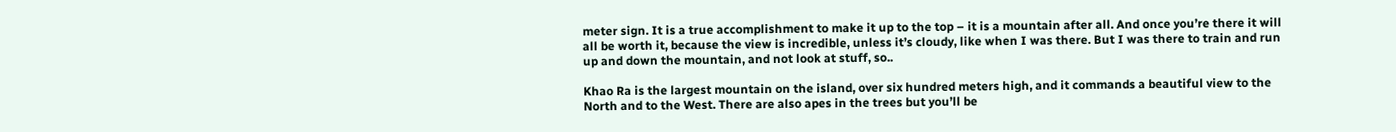meter sign. It is a true accomplishment to make it up to the top – it is a mountain after all. And once you’re there it will all be worth it, because the view is incredible, unless it’s cloudy, like when I was there. But I was there to train and run up and down the mountain, and not look at stuff, so..

Khao Ra is the largest mountain on the island, over six hundred meters high, and it commands a beautiful view to the North and to the West. There are also apes in the trees but you’ll be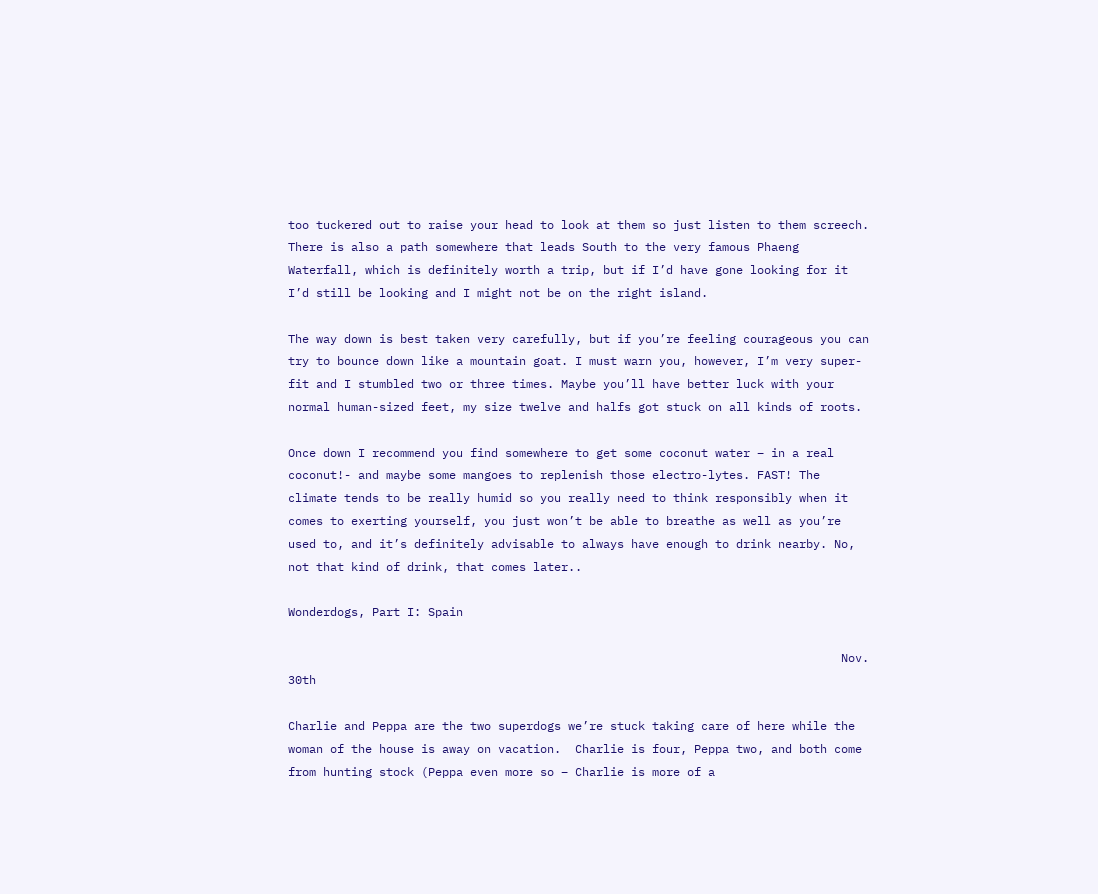too tuckered out to raise your head to look at them so just listen to them screech. There is also a path somewhere that leads South to the very famous Phaeng Waterfall, which is definitely worth a trip, but if I’d have gone looking for it I’d still be looking and I might not be on the right island.

The way down is best taken very carefully, but if you’re feeling courageous you can try to bounce down like a mountain goat. I must warn you, however, I’m very super-fit and I stumbled two or three times. Maybe you’ll have better luck with your normal human-sized feet, my size twelve and halfs got stuck on all kinds of roots.

Once down I recommend you find somewhere to get some coconut water – in a real coconut!- and maybe some mangoes to replenish those electro-lytes. FAST! The climate tends to be really humid so you really need to think responsibly when it comes to exerting yourself, you just won’t be able to breathe as well as you’re used to, and it’s definitely advisable to always have enough to drink nearby. No, not that kind of drink, that comes later..

Wonderdogs, Part I: Spain

                                                                               Nov. 30th

Charlie and Peppa are the two superdogs we’re stuck taking care of here while the woman of the house is away on vacation.  Charlie is four, Peppa two, and both come from hunting stock (Peppa even more so – Charlie is more of a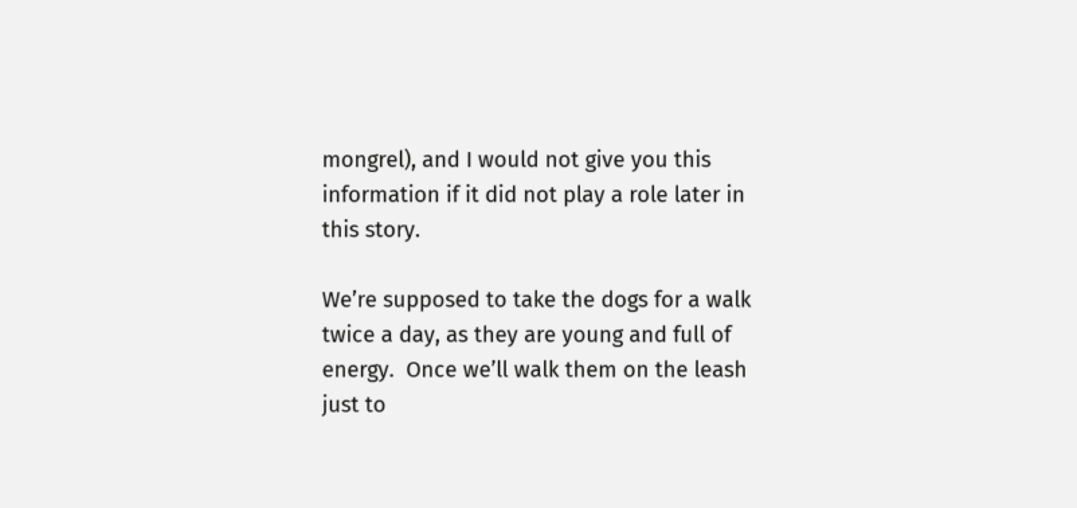mongrel), and I would not give you this information if it did not play a role later in this story.

We’re supposed to take the dogs for a walk twice a day, as they are young and full of energy.  Once we’ll walk them on the leash just to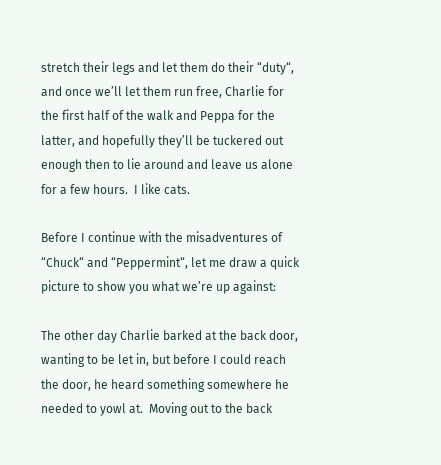stretch their legs and let them do their “duty“, and once we’ll let them run free, Charlie for the first half of the walk and Peppa for the latter, and hopefully they’ll be tuckered out enough then to lie around and leave us alone for a few hours.  I like cats.

Before I continue with the misadventures of “Chuck“ and “Peppermint“, let me draw a quick picture to show you what we’re up against:

The other day Charlie barked at the back door, wanting to be let in, but before I could reach the door, he heard something somewhere he needed to yowl at.  Moving out to the back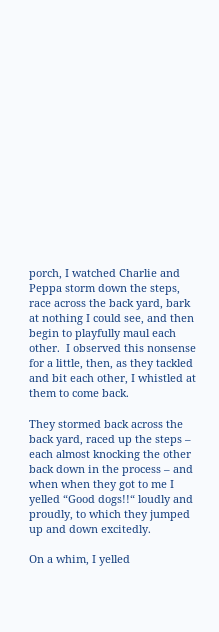porch, I watched Charlie and Peppa storm down the steps,  race across the back yard, bark at nothing I could see, and then begin to playfully maul each other.  I observed this nonsense for a little, then, as they tackled and bit each other, I whistled at them to come back.

They stormed back across the back yard, raced up the steps – each almost knocking the other back down in the process – and when when they got to me I yelled “Good dogs!!“ loudly and proudly, to which they jumped up and down excitedly.

On a whim, I yelled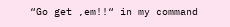“Go get ‚em!!“ in my command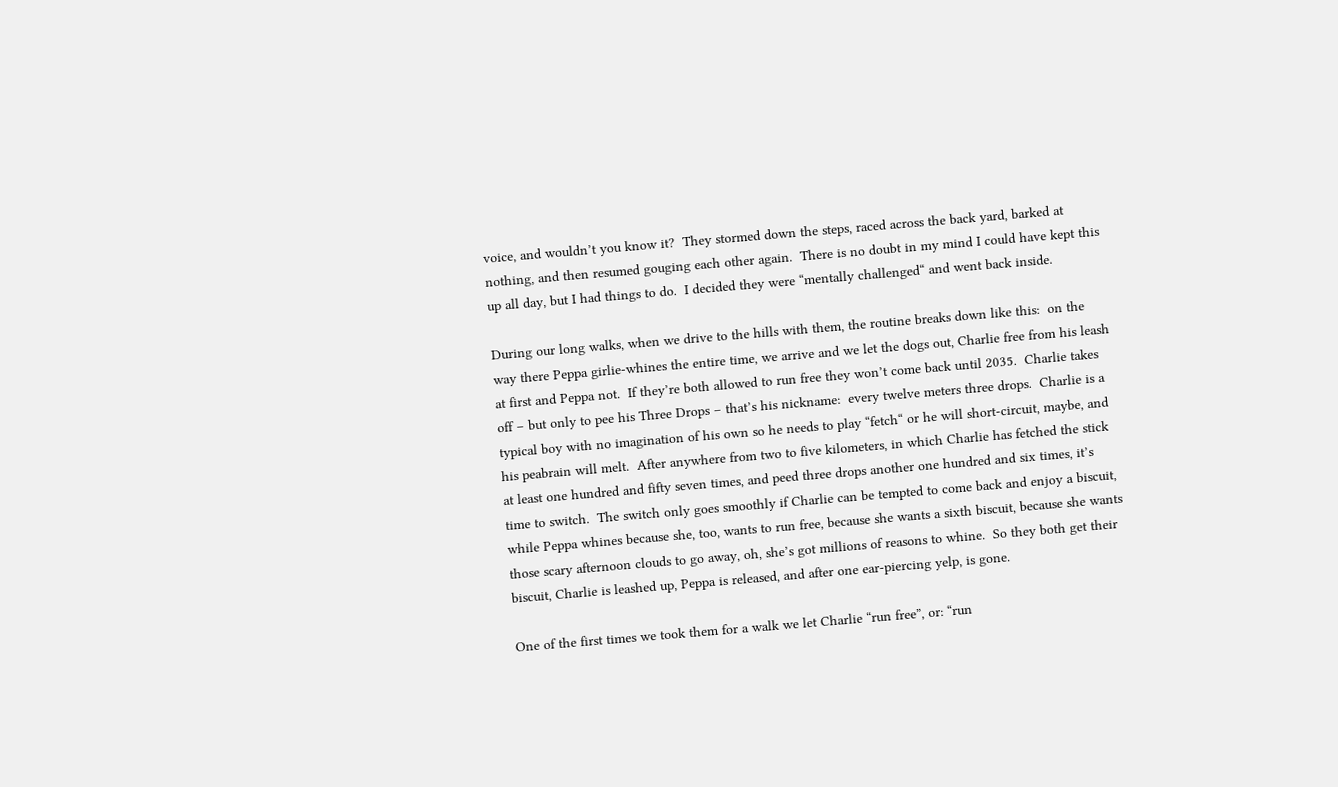voice, and wouldn’t you know it?  They stormed down the steps, raced across the back yard, barked at nothing, and then resumed gouging each other again.  There is no doubt in my mind I could have kept this up all day, but I had things to do.  I decided they were “mentally challenged“ and went back inside.

During our long walks, when we drive to the hills with them, the routine breaks down like this:  on the way there Peppa girlie-whines the entire time, we arrive and we let the dogs out, Charlie free from his leash at first and Peppa not.  If they’re both allowed to run free they won’t come back until 2035.  Charlie takes off – but only to pee his Three Drops – that’s his nickname:  every twelve meters three drops.  Charlie is a typical boy with no imagination of his own so he needs to play “fetch“ or he will short-circuit, maybe, and his peabrain will melt.  After anywhere from two to five kilometers, in which Charlie has fetched the stick at least one hundred and fifty seven times, and peed three drops another one hundred and six times, it’s time to switch.  The switch only goes smoothly if Charlie can be tempted to come back and enjoy a biscuit, while Peppa whines because she, too, wants to run free, because she wants a sixth biscuit, because she wants those scary afternoon clouds to go away, oh, she’s got millions of reasons to whine.  So they both get their biscuit, Charlie is leashed up, Peppa is released, and after one ear-piercing yelp, is gone.

One of the first times we took them for a walk we let Charlie “run free”, or: “run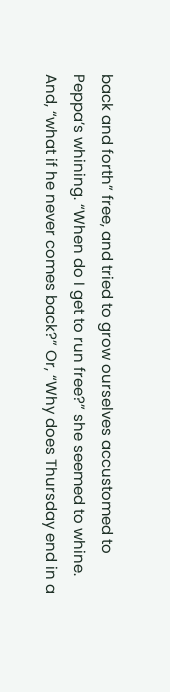back and forth” free, and tried to grow ourselves accustomed to Peppa’s whining. “When do I get to run free?” she seemed to whine. And, “what if he never comes back?” Or, “Why does Thursday end in a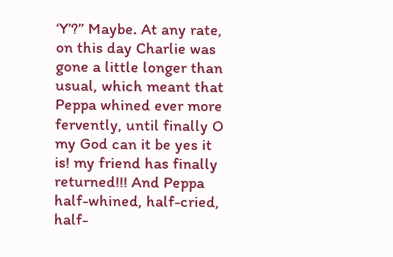‘Y’?” Maybe. At any rate, on this day Charlie was gone a little longer than usual, which meant that Peppa whined ever more fervently, until finally O my God can it be yes it is! my friend has finally returned!!! And Peppa half-whined, half-cried, half-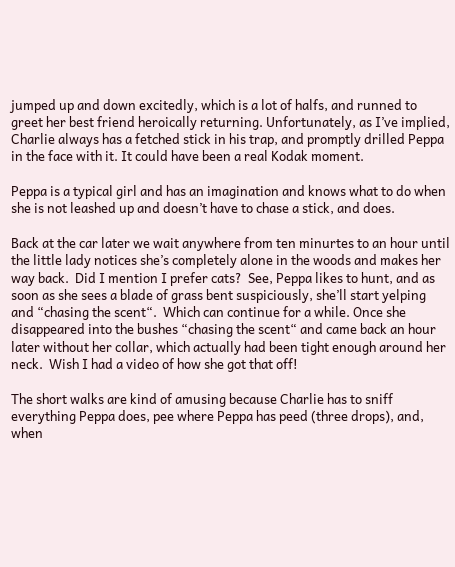jumped up and down excitedly, which is a lot of halfs, and runned to greet her best friend heroically returning. Unfortunately, as I’ve implied, Charlie always has a fetched stick in his trap, and promptly drilled Peppa in the face with it. It could have been a real Kodak moment.

Peppa is a typical girl and has an imagination and knows what to do when she is not leashed up and doesn’t have to chase a stick, and does.

Back at the car later we wait anywhere from ten minurtes to an hour until the little lady notices she’s completely alone in the woods and makes her way back.  Did I mention I prefer cats?  See, Peppa likes to hunt, and as soon as she sees a blade of grass bent suspiciously, she’ll start yelping and “chasing the scent“.  Which can continue for a while. Once she disappeared into the bushes “chasing the scent“ and came back an hour later without her collar, which actually had been tight enough around her neck.  Wish I had a video of how she got that off!

The short walks are kind of amusing because Charlie has to sniff everything Peppa does, pee where Peppa has peed (three drops), and, when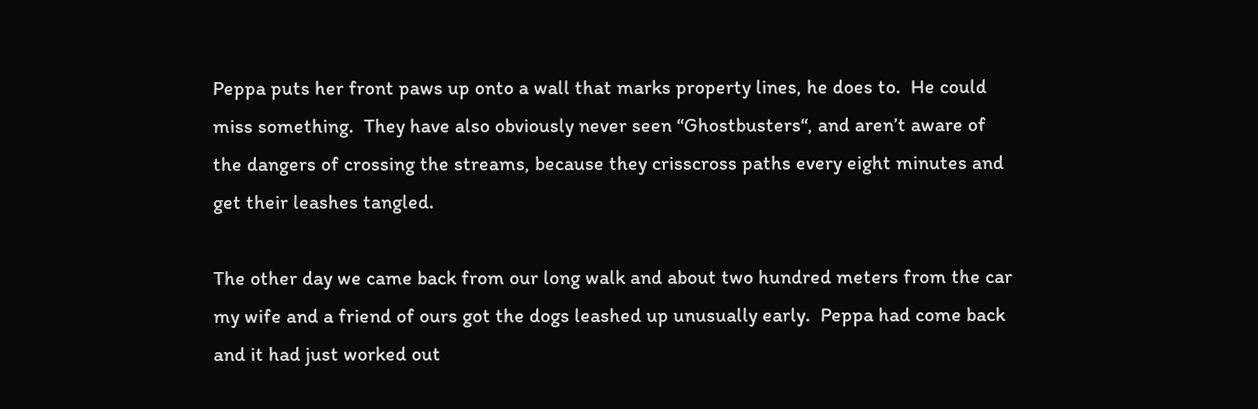Peppa puts her front paws up onto a wall that marks property lines, he does to.  He could miss something.  They have also obviously never seen “Ghostbusters“, and aren’t aware of the dangers of crossing the streams, because they crisscross paths every eight minutes and get their leashes tangled.

The other day we came back from our long walk and about two hundred meters from the car my wife and a friend of ours got the dogs leashed up unusually early.  Peppa had come back and it had just worked out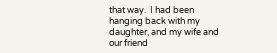that way.  I had been hanging back with my daughter, and my wife and our friend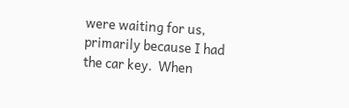were waiting for us, primarily because I had the car key.  When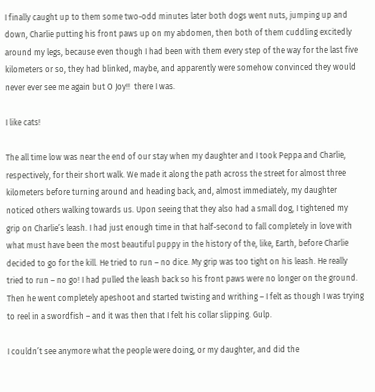I finally caught up to them some two-odd minutes later both dogs went nuts, jumping up and down, Charlie putting his front paws up on my abdomen, then both of them cuddling excitedly around my legs, because even though I had been with them every step of the way for the last five kilometers or so, they had blinked, maybe, and apparently were somehow convinced they would never ever see me again but O Joy!!  there I was.

I like cats!

The all time low was near the end of our stay when my daughter and I took Peppa and Charlie, respectively, for their short walk. We made it along the path across the street for almost three kilometers before turning around and heading back, and, almost immediately, my daughter noticed others walking towards us. Upon seeing that they also had a small dog, I tightened my grip on Charlie’s leash. I had just enough time in that half-second to fall completely in love with what must have been the most beautiful puppy in the history of the, like, Earth, before Charlie decided to go for the kill. He tried to run – no dice. My grip was too tight on his leash. He really tried to run – no go! I had pulled the leash back so his front paws were no longer on the ground. Then he went completely apeshoot and started twisting and writhing – I felt as though I was trying to reel in a swordfish – and it was then that I felt his collar slipping. Gulp.

I couldn’t see anymore what the people were doing, or my daughter, and did the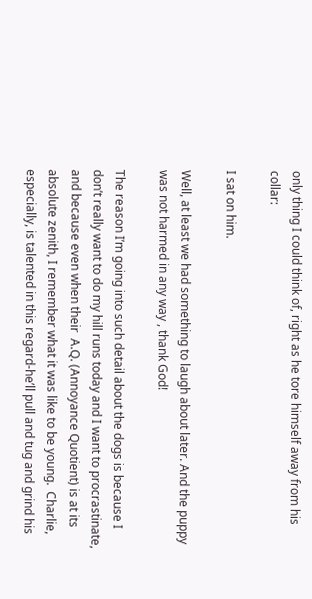only thing I could think of, right as he tore himself away from his collar:

I sat on him.

Well, at least we had something to laugh about later. And the puppy was not harmed in any way , thank God!

The reason I’m going into such detail about the dogs is because I don’t really want to do my hill runs today and I want to procrastinate, and because even when their  A.Q. (Annoyance Quotient) is at its absolute zenith, I remember what it was like to be young.  Charlie, especially, is talented in this regard-he’ll pull and tug and grind his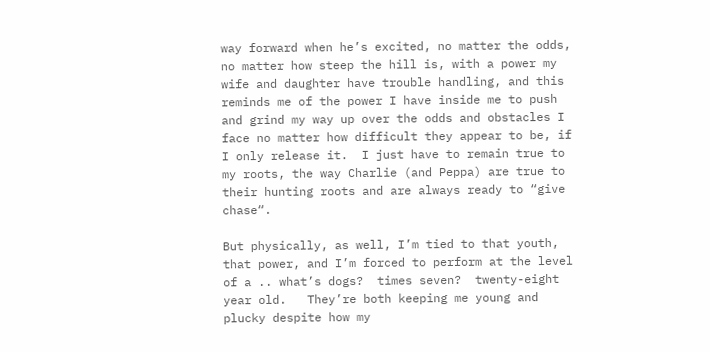way forward when he’s excited, no matter the odds, no matter how steep the hill is, with a power my wife and daughter have trouble handling, and this reminds me of the power I have inside me to push and grind my way up over the odds and obstacles I face no matter how difficult they appear to be, if I only release it.  I just have to remain true to my roots, the way Charlie (and Peppa) are true to their hunting roots and are always ready to “give chase“.

But physically, as well, I’m tied to that youth, that power, and I’m forced to perform at the level of a .. what’s dogs?  times seven?  twenty-eight year old.   They’re both keeping me young and plucky despite how my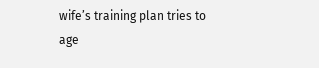wife’s training plan tries to age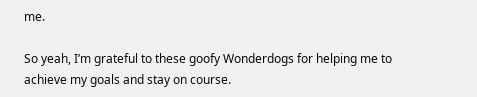me.

So yeah, I’m grateful to these goofy Wonderdogs for helping me to achieve my goals and stay on course.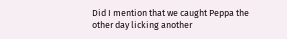Did I mention that we caught Peppa the other day licking another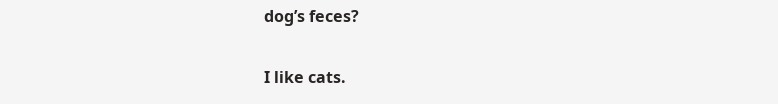dog’s feces?

I like cats.